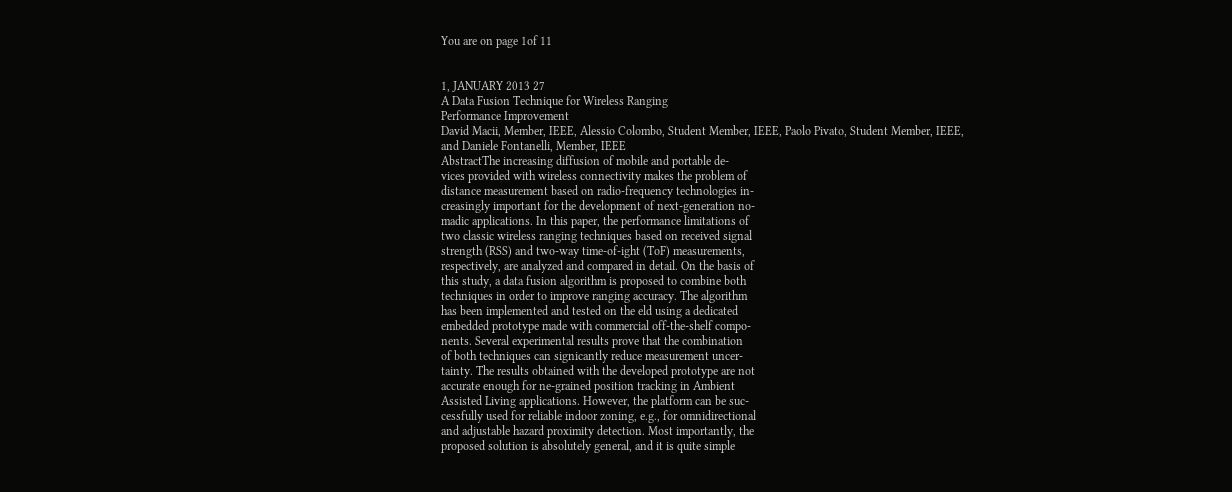You are on page 1of 11


1, JANUARY 2013 27
A Data Fusion Technique for Wireless Ranging
Performance Improvement
David Macii, Member, IEEE, Alessio Colombo, Student Member, IEEE, Paolo Pivato, Student Member, IEEE,
and Daniele Fontanelli, Member, IEEE
AbstractThe increasing diffusion of mobile and portable de-
vices provided with wireless connectivity makes the problem of
distance measurement based on radio-frequency technologies in-
creasingly important for the development of next-generation no-
madic applications. In this paper, the performance limitations of
two classic wireless ranging techniques based on received signal
strength (RSS) and two-way time-of-ight (ToF) measurements,
respectively, are analyzed and compared in detail. On the basis of
this study, a data fusion algorithm is proposed to combine both
techniques in order to improve ranging accuracy. The algorithm
has been implemented and tested on the eld using a dedicated
embedded prototype made with commercial off-the-shelf compo-
nents. Several experimental results prove that the combination
of both techniques can signicantly reduce measurement uncer-
tainty. The results obtained with the developed prototype are not
accurate enough for ne-grained position tracking in Ambient
Assisted Living applications. However, the platform can be suc-
cessfully used for reliable indoor zoning, e.g., for omnidirectional
and adjustable hazard proximity detection. Most importantly, the
proposed solution is absolutely general, and it is quite simple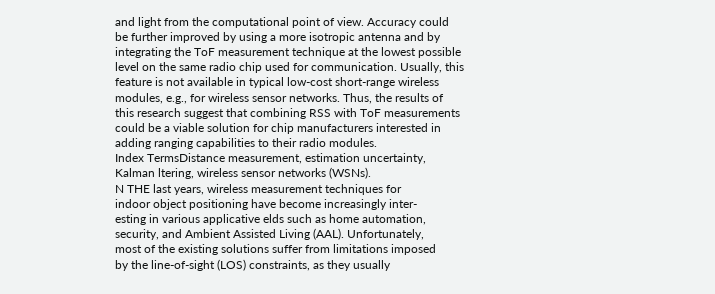and light from the computational point of view. Accuracy could
be further improved by using a more isotropic antenna and by
integrating the ToF measurement technique at the lowest possible
level on the same radio chip used for communication. Usually, this
feature is not available in typical low-cost short-range wireless
modules, e.g., for wireless sensor networks. Thus, the results of
this research suggest that combining RSS with ToF measurements
could be a viable solution for chip manufacturers interested in
adding ranging capabilities to their radio modules.
Index TermsDistance measurement, estimation uncertainty,
Kalman ltering, wireless sensor networks (WSNs).
N THE last years, wireless measurement techniques for
indoor object positioning have become increasingly inter-
esting in various applicative elds such as home automation,
security, and Ambient Assisted Living (AAL). Unfortunately,
most of the existing solutions suffer from limitations imposed
by the line-of-sight (LOS) constraints, as they usually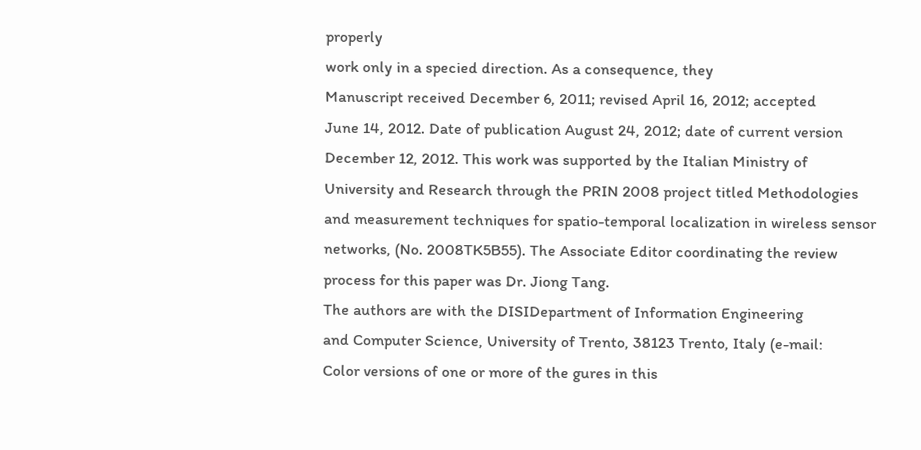properly
work only in a specied direction. As a consequence, they
Manuscript received December 6, 2011; revised April 16, 2012; accepted
June 14, 2012. Date of publication August 24, 2012; date of current version
December 12, 2012. This work was supported by the Italian Ministry of
University and Research through the PRIN 2008 project titled Methodologies
and measurement techniques for spatio-temporal localization in wireless sensor
networks, (No. 2008TK5B55). The Associate Editor coordinating the review
process for this paper was Dr. Jiong Tang.
The authors are with the DISIDepartment of Information Engineering
and Computer Science, University of Trento, 38123 Trento, Italy (e-mail:
Color versions of one or more of the gures in this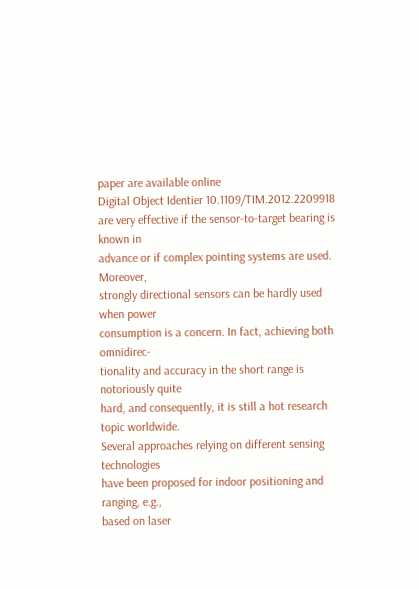paper are available online
Digital Object Identier 10.1109/TIM.2012.2209918
are very effective if the sensor-to-target bearing is known in
advance or if complex pointing systems are used. Moreover,
strongly directional sensors can be hardly used when power
consumption is a concern. In fact, achieving both omnidirec-
tionality and accuracy in the short range is notoriously quite
hard, and consequently, it is still a hot research topic worldwide.
Several approaches relying on different sensing technologies
have been proposed for indoor positioning and ranging, e.g.,
based on laser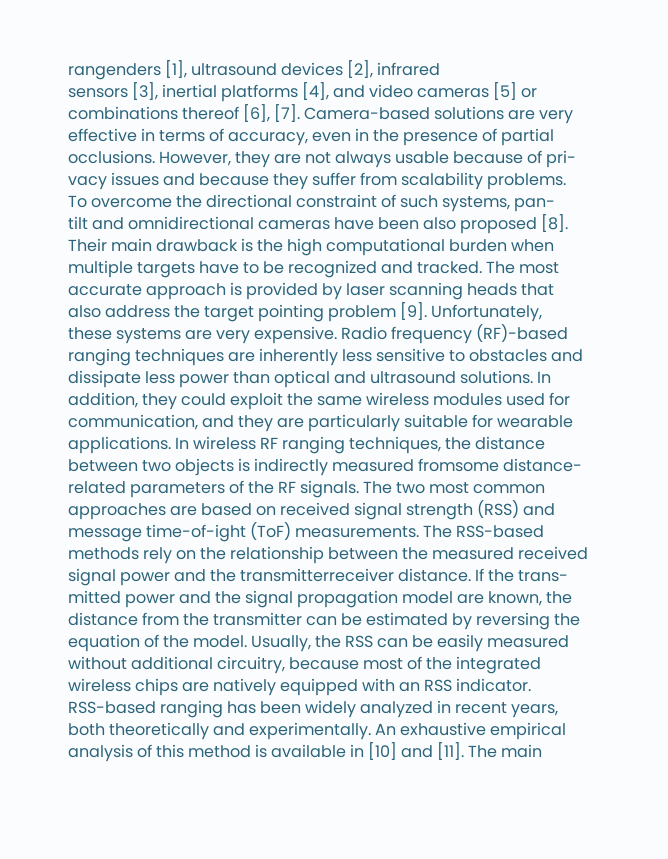rangenders [1], ultrasound devices [2], infrared
sensors [3], inertial platforms [4], and video cameras [5] or
combinations thereof [6], [7]. Camera-based solutions are very
effective in terms of accuracy, even in the presence of partial
occlusions. However, they are not always usable because of pri-
vacy issues and because they suffer from scalability problems.
To overcome the directional constraint of such systems, pan-
tilt and omnidirectional cameras have been also proposed [8].
Their main drawback is the high computational burden when
multiple targets have to be recognized and tracked. The most
accurate approach is provided by laser scanning heads that
also address the target pointing problem [9]. Unfortunately,
these systems are very expensive. Radio frequency (RF)-based
ranging techniques are inherently less sensitive to obstacles and
dissipate less power than optical and ultrasound solutions. In
addition, they could exploit the same wireless modules used for
communication, and they are particularly suitable for wearable
applications. In wireless RF ranging techniques, the distance
between two objects is indirectly measured fromsome distance-
related parameters of the RF signals. The two most common
approaches are based on received signal strength (RSS) and
message time-of-ight (ToF) measurements. The RSS-based
methods rely on the relationship between the measured received
signal power and the transmitterreceiver distance. If the trans-
mitted power and the signal propagation model are known, the
distance from the transmitter can be estimated by reversing the
equation of the model. Usually, the RSS can be easily measured
without additional circuitry, because most of the integrated
wireless chips are natively equipped with an RSS indicator.
RSS-based ranging has been widely analyzed in recent years,
both theoretically and experimentally. An exhaustive empirical
analysis of this method is available in [10] and [11]. The main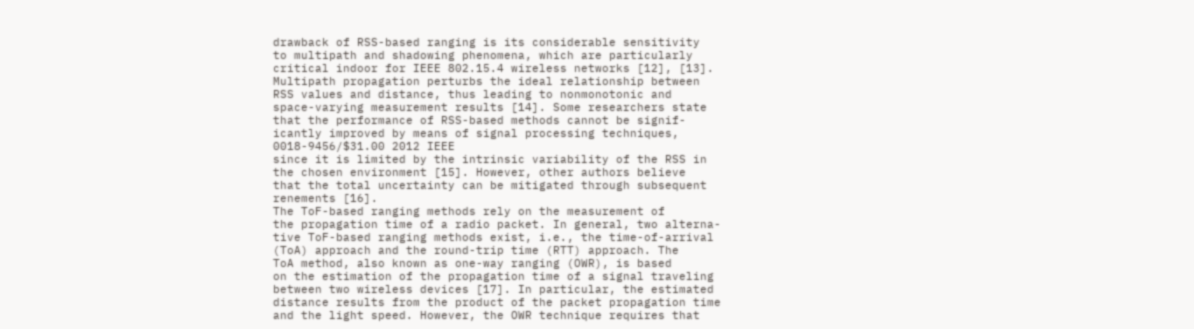drawback of RSS-based ranging is its considerable sensitivity
to multipath and shadowing phenomena, which are particularly
critical indoor for IEEE 802.15.4 wireless networks [12], [13].
Multipath propagation perturbs the ideal relationship between
RSS values and distance, thus leading to nonmonotonic and
space-varying measurement results [14]. Some researchers state
that the performance of RSS-based methods cannot be signif-
icantly improved by means of signal processing techniques,
0018-9456/$31.00 2012 IEEE
since it is limited by the intrinsic variability of the RSS in
the chosen environment [15]. However, other authors believe
that the total uncertainty can be mitigated through subsequent
renements [16].
The ToF-based ranging methods rely on the measurement of
the propagation time of a radio packet. In general, two alterna-
tive ToF-based ranging methods exist, i.e., the time-of-arrival
(ToA) approach and the round-trip time (RTT) approach. The
ToA method, also known as one-way ranging (OWR), is based
on the estimation of the propagation time of a signal traveling
between two wireless devices [17]. In particular, the estimated
distance results from the product of the packet propagation time
and the light speed. However, the OWR technique requires that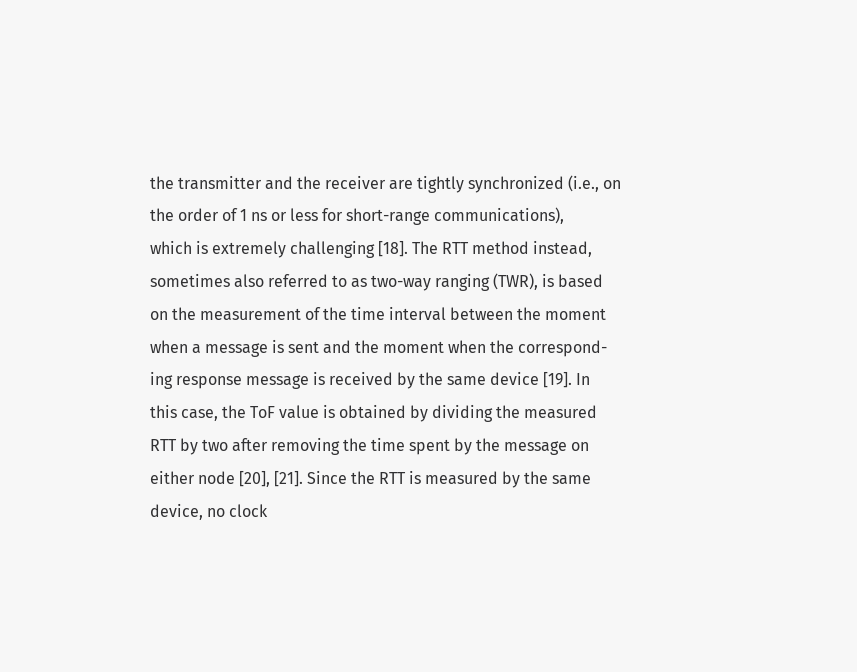the transmitter and the receiver are tightly synchronized (i.e., on
the order of 1 ns or less for short-range communications),
which is extremely challenging [18]. The RTT method instead,
sometimes also referred to as two-way ranging (TWR), is based
on the measurement of the time interval between the moment
when a message is sent and the moment when the correspond-
ing response message is received by the same device [19]. In
this case, the ToF value is obtained by dividing the measured
RTT by two after removing the time spent by the message on
either node [20], [21]. Since the RTT is measured by the same
device, no clock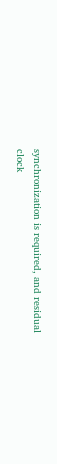synchronization is required, and residual clock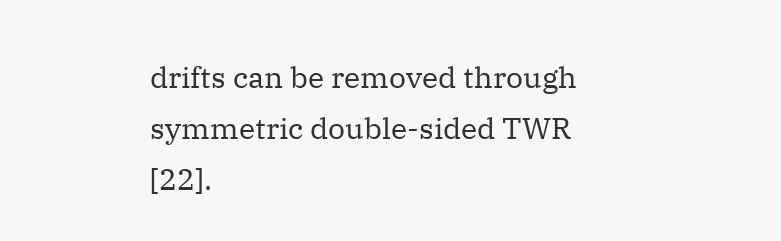drifts can be removed through symmetric double-sided TWR
[22].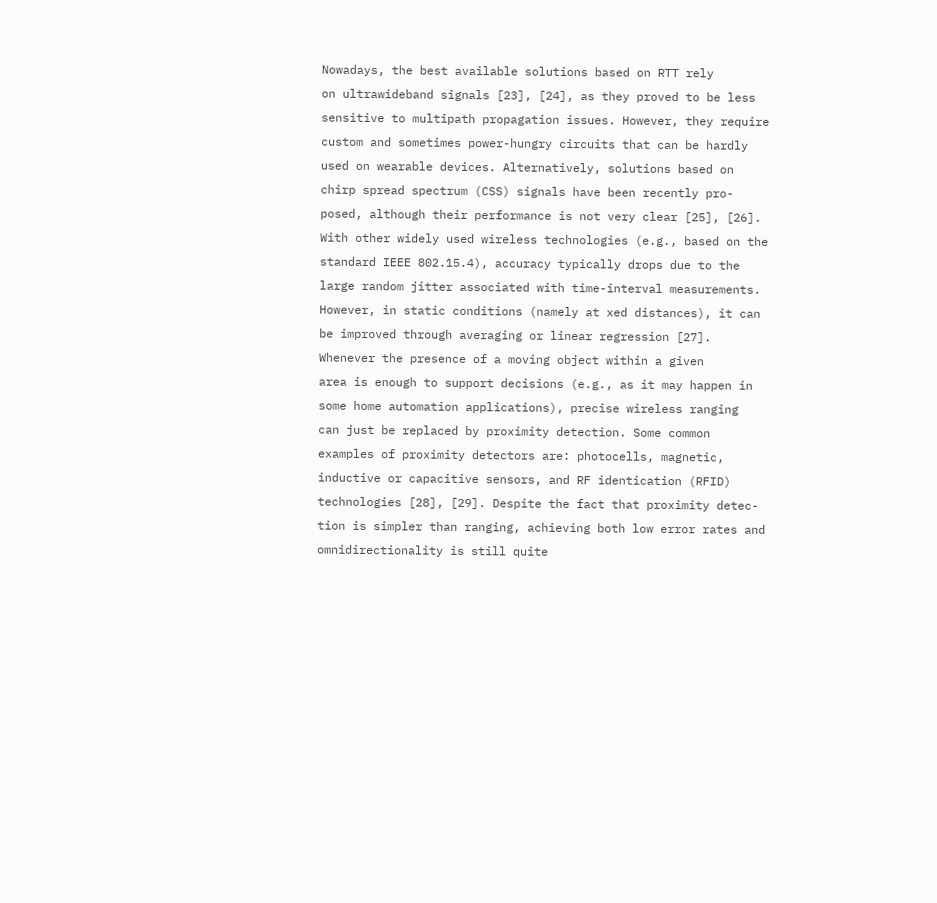Nowadays, the best available solutions based on RTT rely
on ultrawideband signals [23], [24], as they proved to be less
sensitive to multipath propagation issues. However, they require
custom and sometimes power-hungry circuits that can be hardly
used on wearable devices. Alternatively, solutions based on
chirp spread spectrum (CSS) signals have been recently pro-
posed, although their performance is not very clear [25], [26].
With other widely used wireless technologies (e.g., based on the
standard IEEE 802.15.4), accuracy typically drops due to the
large random jitter associated with time-interval measurements.
However, in static conditions (namely at xed distances), it can
be improved through averaging or linear regression [27].
Whenever the presence of a moving object within a given
area is enough to support decisions (e.g., as it may happen in
some home automation applications), precise wireless ranging
can just be replaced by proximity detection. Some common
examples of proximity detectors are: photocells, magnetic,
inductive or capacitive sensors, and RF identication (RFID)
technologies [28], [29]. Despite the fact that proximity detec-
tion is simpler than ranging, achieving both low error rates and
omnidirectionality is still quite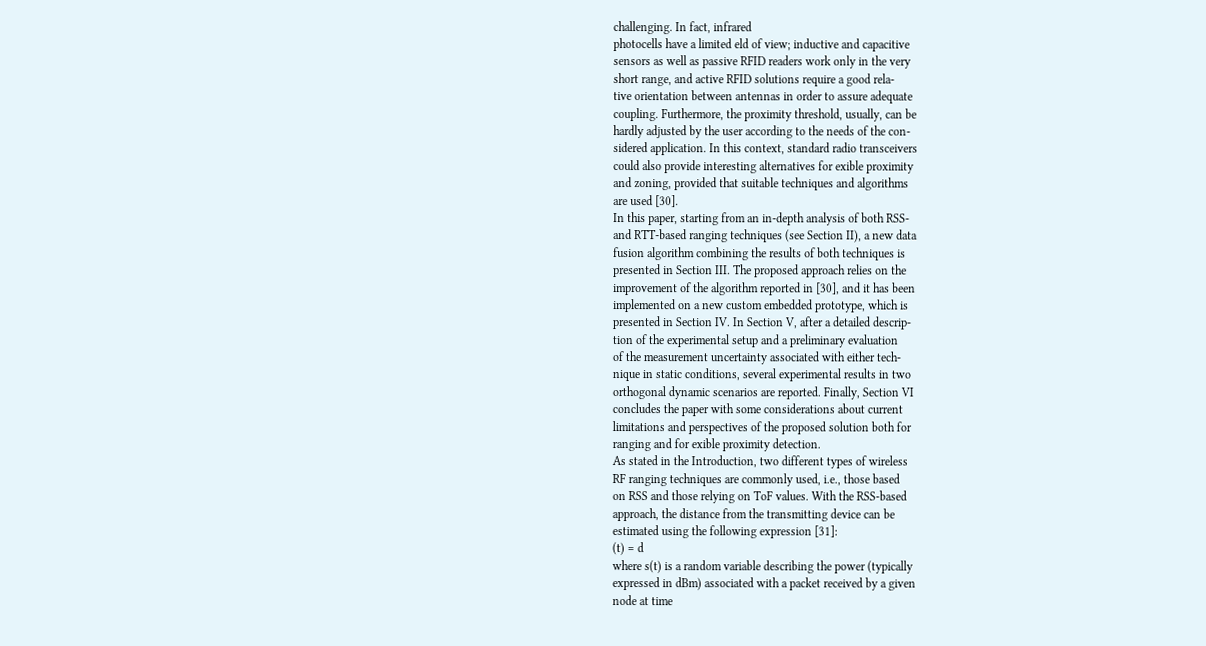challenging. In fact, infrared
photocells have a limited eld of view; inductive and capacitive
sensors as well as passive RFID readers work only in the very
short range, and active RFID solutions require a good rela-
tive orientation between antennas in order to assure adequate
coupling. Furthermore, the proximity threshold, usually, can be
hardly adjusted by the user according to the needs of the con-
sidered application. In this context, standard radio transceivers
could also provide interesting alternatives for exible proximity
and zoning, provided that suitable techniques and algorithms
are used [30].
In this paper, starting from an in-depth analysis of both RSS-
and RTT-based ranging techniques (see Section II), a new data
fusion algorithm combining the results of both techniques is
presented in Section III. The proposed approach relies on the
improvement of the algorithm reported in [30], and it has been
implemented on a new custom embedded prototype, which is
presented in Section IV. In Section V, after a detailed descrip-
tion of the experimental setup and a preliminary evaluation
of the measurement uncertainty associated with either tech-
nique in static conditions, several experimental results in two
orthogonal dynamic scenarios are reported. Finally, Section VI
concludes the paper with some considerations about current
limitations and perspectives of the proposed solution both for
ranging and for exible proximity detection.
As stated in the Introduction, two different types of wireless
RF ranging techniques are commonly used, i.e., those based
on RSS and those relying on ToF values. With the RSS-based
approach, the distance from the transmitting device can be
estimated using the following expression [31]:
(t) = d
where s(t) is a random variable describing the power (typically
expressed in dBm) associated with a packet received by a given
node at time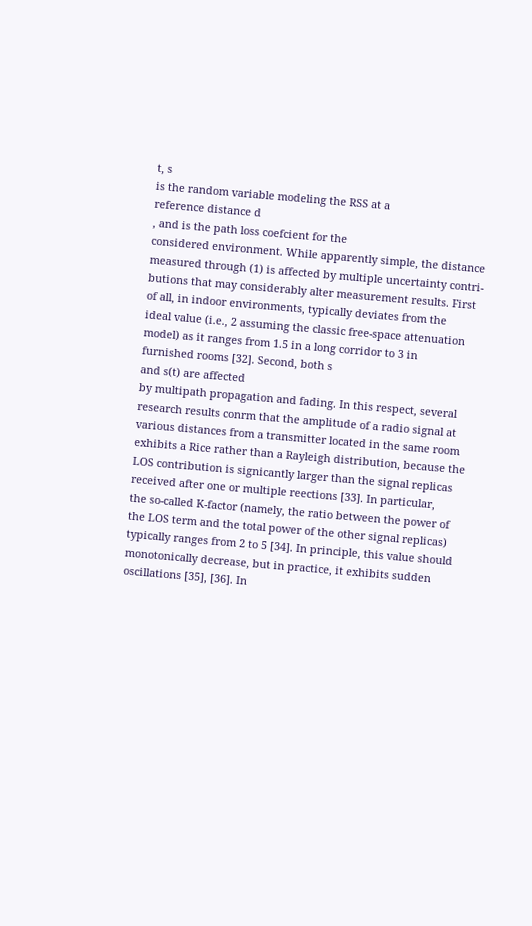t, s
is the random variable modeling the RSS at a
reference distance d
, and is the path loss coefcient for the
considered environment. While apparently simple, the distance
measured through (1) is affected by multiple uncertainty contri-
butions that may considerably alter measurement results. First
of all, in indoor environments, typically deviates from the
ideal value (i.e., 2 assuming the classic free-space attenuation
model) as it ranges from 1.5 in a long corridor to 3 in
furnished rooms [32]. Second, both s
and s(t) are affected
by multipath propagation and fading. In this respect, several
research results conrm that the amplitude of a radio signal at
various distances from a transmitter located in the same room
exhibits a Rice rather than a Rayleigh distribution, because the
LOS contribution is signicantly larger than the signal replicas
received after one or multiple reections [33]. In particular,
the so-called K-factor (namely, the ratio between the power of
the LOS term and the total power of the other signal replicas)
typically ranges from 2 to 5 [34]. In principle, this value should
monotonically decrease, but in practice, it exhibits sudden
oscillations [35], [36]. In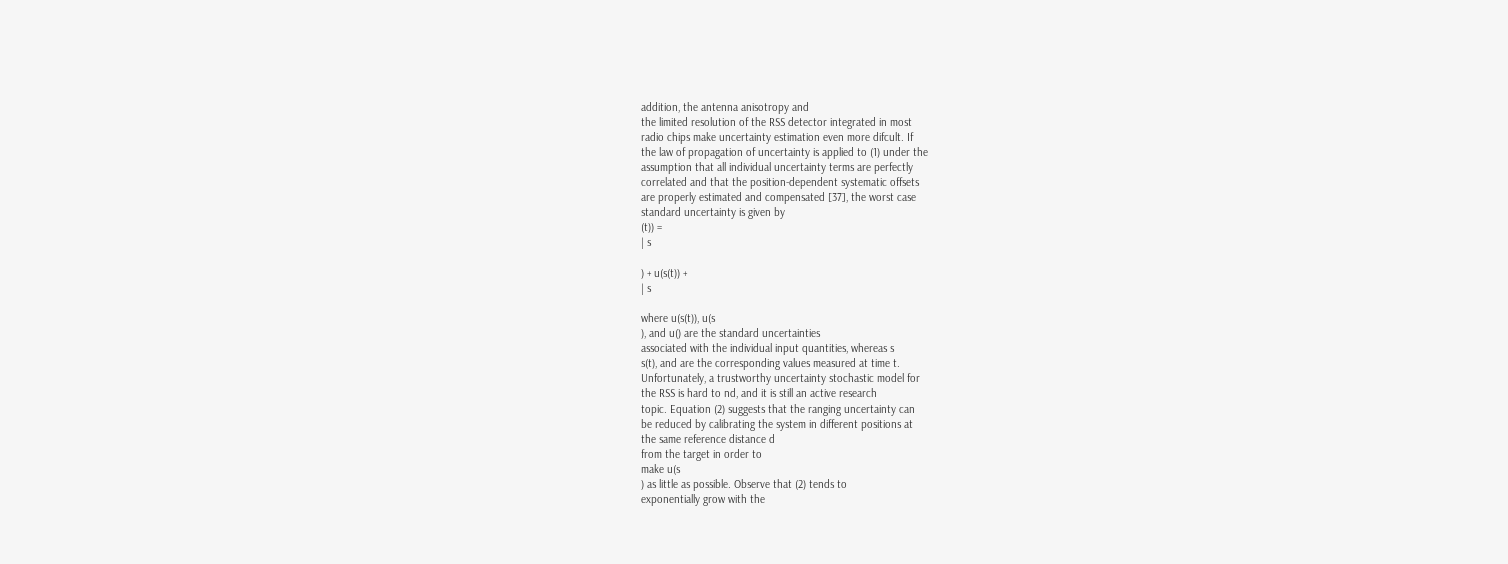addition, the antenna anisotropy and
the limited resolution of the RSS detector integrated in most
radio chips make uncertainty estimation even more difcult. If
the law of propagation of uncertainty is applied to (1) under the
assumption that all individual uncertainty terms are perfectly
correlated and that the position-dependent systematic offsets
are properly estimated and compensated [37], the worst case
standard uncertainty is given by
(t)) =
| s

) + u(s(t)) +
| s

where u(s(t)), u(s
), and u() are the standard uncertainties
associated with the individual input quantities, whereas s
s(t), and are the corresponding values measured at time t.
Unfortunately, a trustworthy uncertainty stochastic model for
the RSS is hard to nd, and it is still an active research
topic. Equation (2) suggests that the ranging uncertainty can
be reduced by calibrating the system in different positions at
the same reference distance d
from the target in order to
make u(s
) as little as possible. Observe that (2) tends to
exponentially grow with the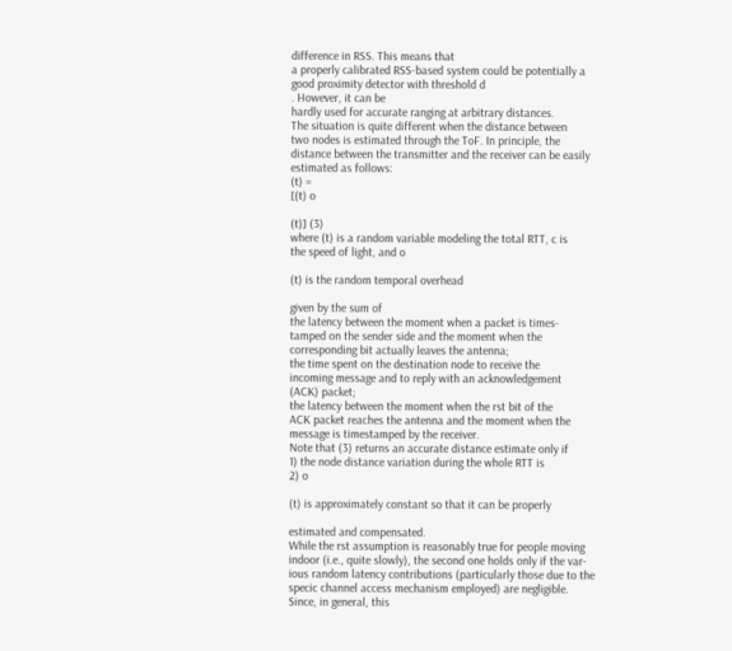difference in RSS. This means that
a properly calibrated RSS-based system could be potentially a
good proximity detector with threshold d
. However, it can be
hardly used for accurate ranging at arbitrary distances.
The situation is quite different when the distance between
two nodes is estimated through the ToF. In principle, the
distance between the transmitter and the receiver can be easily
estimated as follows:
(t) =
[(t) o

(t)] (3)
where (t) is a random variable modeling the total RTT, c is
the speed of light, and o

(t) is the random temporal overhead

given by the sum of
the latency between the moment when a packet is times-
tamped on the sender side and the moment when the
corresponding bit actually leaves the antenna;
the time spent on the destination node to receive the
incoming message and to reply with an acknowledgement
(ACK) packet;
the latency between the moment when the rst bit of the
ACK packet reaches the antenna and the moment when the
message is timestamped by the receiver.
Note that (3) returns an accurate distance estimate only if
1) the node distance variation during the whole RTT is
2) o

(t) is approximately constant so that it can be properly

estimated and compensated.
While the rst assumption is reasonably true for people moving
indoor (i.e., quite slowly), the second one holds only if the var-
ious random latency contributions (particularly those due to the
specic channel access mechanism employed) are negligible.
Since, in general, this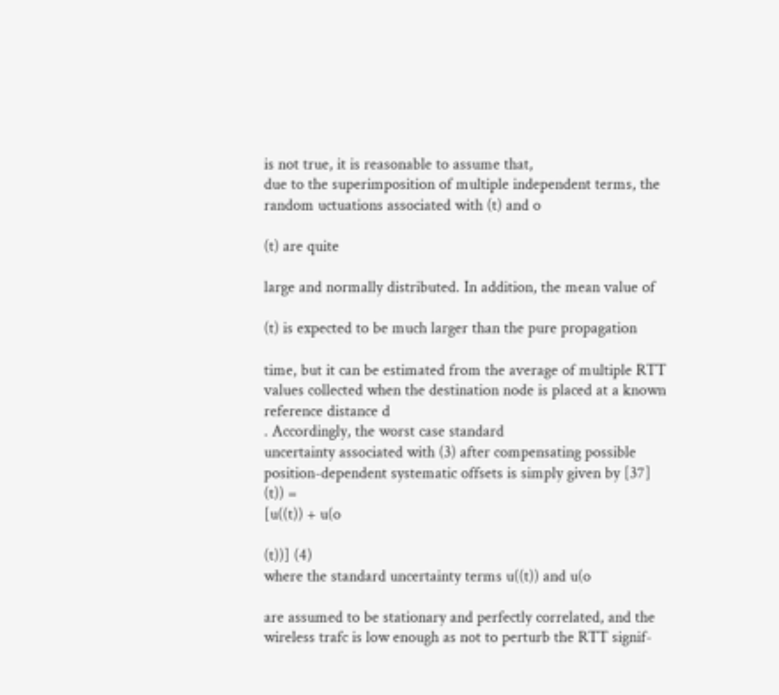is not true, it is reasonable to assume that,
due to the superimposition of multiple independent terms, the
random uctuations associated with (t) and o

(t) are quite

large and normally distributed. In addition, the mean value of

(t) is expected to be much larger than the pure propagation

time, but it can be estimated from the average of multiple RTT
values collected when the destination node is placed at a known
reference distance d
. Accordingly, the worst case standard
uncertainty associated with (3) after compensating possible
position-dependent systematic offsets is simply given by [37]
(t)) =
[u((t)) + u(o

(t))] (4)
where the standard uncertainty terms u((t)) and u(o

are assumed to be stationary and perfectly correlated, and the
wireless trafc is low enough as not to perturb the RTT signif-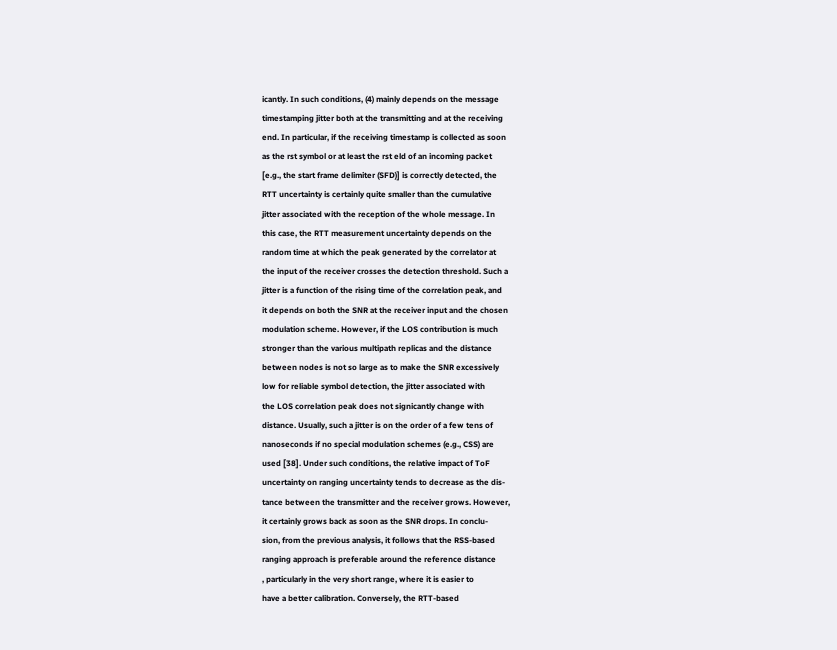icantly. In such conditions, (4) mainly depends on the message
timestamping jitter both at the transmitting and at the receiving
end. In particular, if the receiving timestamp is collected as soon
as the rst symbol or at least the rst eld of an incoming packet
[e.g., the start frame delimiter (SFD)] is correctly detected, the
RTT uncertainty is certainly quite smaller than the cumulative
jitter associated with the reception of the whole message. In
this case, the RTT measurement uncertainty depends on the
random time at which the peak generated by the correlator at
the input of the receiver crosses the detection threshold. Such a
jitter is a function of the rising time of the correlation peak, and
it depends on both the SNR at the receiver input and the chosen
modulation scheme. However, if the LOS contribution is much
stronger than the various multipath replicas and the distance
between nodes is not so large as to make the SNR excessively
low for reliable symbol detection, the jitter associated with
the LOS correlation peak does not signicantly change with
distance. Usually, such a jitter is on the order of a few tens of
nanoseconds if no special modulation schemes (e.g., CSS) are
used [38]. Under such conditions, the relative impact of ToF
uncertainty on ranging uncertainty tends to decrease as the dis-
tance between the transmitter and the receiver grows. However,
it certainly grows back as soon as the SNR drops. In conclu-
sion, from the previous analysis, it follows that the RSS-based
ranging approach is preferable around the reference distance
, particularly in the very short range, where it is easier to
have a better calibration. Conversely, the RTT-based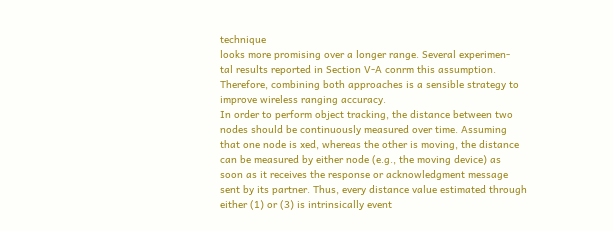technique
looks more promising over a longer range. Several experimen-
tal results reported in Section V-A conrm this assumption.
Therefore, combining both approaches is a sensible strategy to
improve wireless ranging accuracy.
In order to perform object tracking, the distance between two
nodes should be continuously measured over time. Assuming
that one node is xed, whereas the other is moving, the distance
can be measured by either node (e.g., the moving device) as
soon as it receives the response or acknowledgment message
sent by its partner. Thus, every distance value estimated through
either (1) or (3) is intrinsically event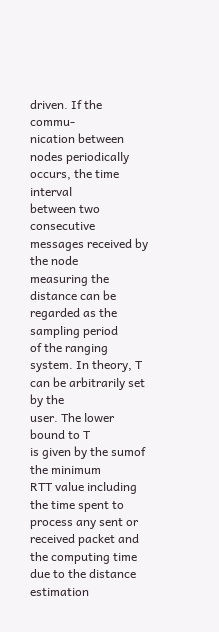driven. If the commu-
nication between nodes periodically occurs, the time interval
between two consecutive messages received by the node
measuring the distance can be regarded as the sampling period
of the ranging system. In theory, T
can be arbitrarily set by the
user. The lower bound to T
is given by the sumof the minimum
RTT value including the time spent to process any sent or
received packet and the computing time due to the distance
estimation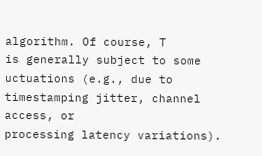algorithm. Of course, T
is generally subject to some
uctuations (e.g., due to timestamping jitter, channel access, or
processing latency variations).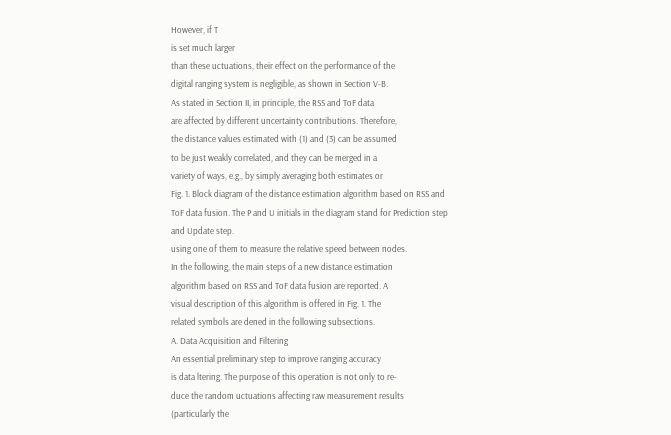However, if T
is set much larger
than these uctuations, their effect on the performance of the
digital ranging system is negligible, as shown in Section V-B.
As stated in Section II, in principle, the RSS and ToF data
are affected by different uncertainty contributions. Therefore,
the distance values estimated with (1) and (3) can be assumed
to be just weakly correlated, and they can be merged in a
variety of ways, e.g., by simply averaging both estimates or
Fig. 1. Block diagram of the distance estimation algorithm based on RSS and
ToF data fusion. The P and U initials in the diagram stand for Prediction step
and Update step.
using one of them to measure the relative speed between nodes.
In the following, the main steps of a new distance estimation
algorithm based on RSS and ToF data fusion are reported. A
visual description of this algorithm is offered in Fig. 1. The
related symbols are dened in the following subsections.
A. Data Acquisition and Filtering
An essential preliminary step to improve ranging accuracy
is data ltering. The purpose of this operation is not only to re-
duce the random uctuations affecting raw measurement results
(particularly the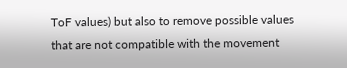ToF values) but also to remove possible values
that are not compatible with the movement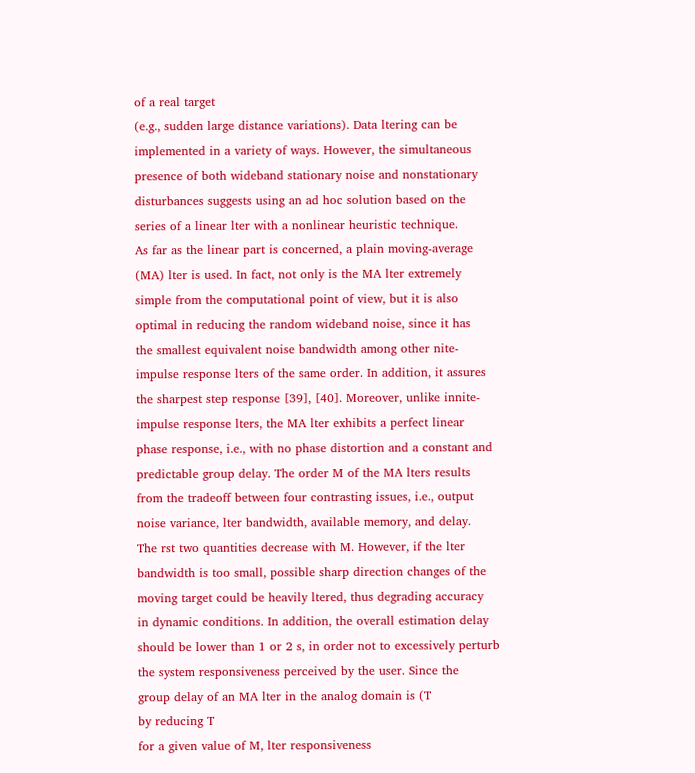of a real target
(e.g., sudden large distance variations). Data ltering can be
implemented in a variety of ways. However, the simultaneous
presence of both wideband stationary noise and nonstationary
disturbances suggests using an ad hoc solution based on the
series of a linear lter with a nonlinear heuristic technique.
As far as the linear part is concerned, a plain moving-average
(MA) lter is used. In fact, not only is the MA lter extremely
simple from the computational point of view, but it is also
optimal in reducing the random wideband noise, since it has
the smallest equivalent noise bandwidth among other nite-
impulse response lters of the same order. In addition, it assures
the sharpest step response [39], [40]. Moreover, unlike innite-
impulse response lters, the MA lter exhibits a perfect linear
phase response, i.e., with no phase distortion and a constant and
predictable group delay. The order M of the MA lters results
from the tradeoff between four contrasting issues, i.e., output
noise variance, lter bandwidth, available memory, and delay.
The rst two quantities decrease with M. However, if the lter
bandwidth is too small, possible sharp direction changes of the
moving target could be heavily ltered, thus degrading accuracy
in dynamic conditions. In addition, the overall estimation delay
should be lower than 1 or 2 s, in order not to excessively perturb
the system responsiveness perceived by the user. Since the
group delay of an MA lter in the analog domain is (T
by reducing T
for a given value of M, lter responsiveness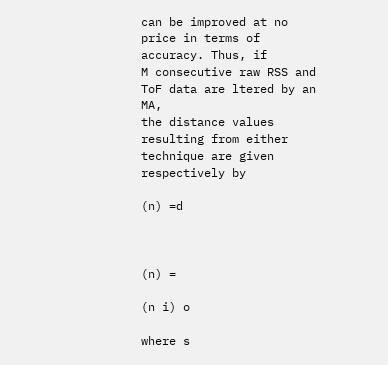can be improved at no price in terms of accuracy. Thus, if
M consecutive raw RSS and ToF data are ltered by an MA,
the distance values resulting from either technique are given
respectively by

(n) =d



(n) =

(n i) o

where s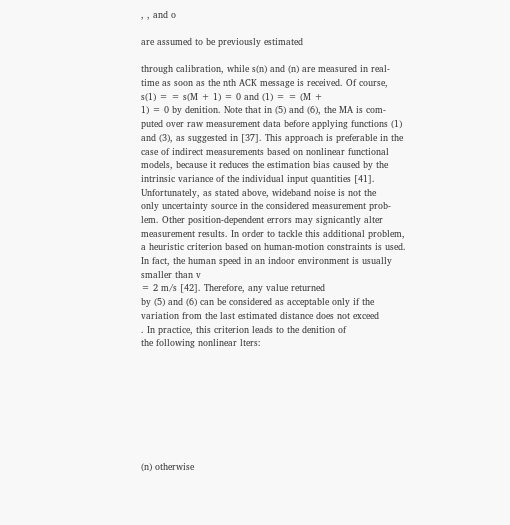, , and o

are assumed to be previously estimated

through calibration, while s(n) and (n) are measured in real-
time as soon as the nth ACK message is received. Of course,
s(1) = = s(M + 1) = 0 and (1) = = (M +
1) = 0 by denition. Note that in (5) and (6), the MA is com-
puted over raw measurement data before applying functions (1)
and (3), as suggested in [37]. This approach is preferable in the
case of indirect measurements based on nonlinear functional
models, because it reduces the estimation bias caused by the
intrinsic variance of the individual input quantities [41].
Unfortunately, as stated above, wideband noise is not the
only uncertainty source in the considered measurement prob-
lem. Other position-dependent errors may signicantly alter
measurement results. In order to tackle this additional problem,
a heuristic criterion based on human-motion constraints is used.
In fact, the human speed in an indoor environment is usually
smaller than v
= 2 m/s [42]. Therefore, any value returned
by (5) and (6) can be considered as acceptable only if the
variation from the last estimated distance does not exceed
. In practice, this criterion leads to the denition of
the following nonlinear lters:








(n) otherwise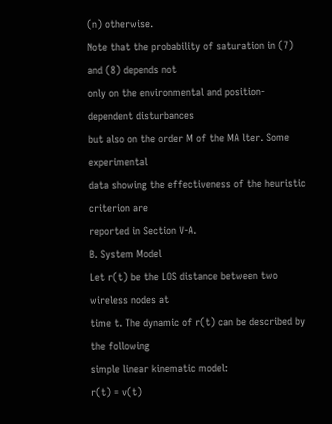(n) otherwise.
Note that the probability of saturation in (7) and (8) depends not
only on the environmental and position-dependent disturbances
but also on the order M of the MA lter. Some experimental
data showing the effectiveness of the heuristic criterion are
reported in Section V-A.
B. System Model
Let r(t) be the LOS distance between two wireless nodes at
time t. The dynamic of r(t) can be described by the following
simple linear kinematic model:
r(t) = v(t)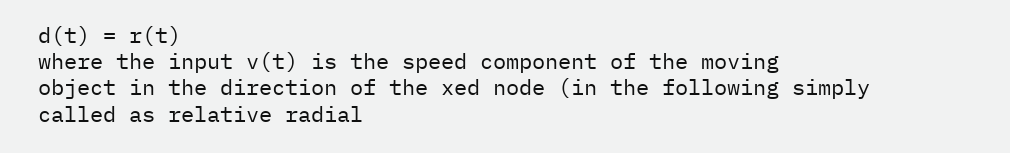d(t) = r(t)
where the input v(t) is the speed component of the moving
object in the direction of the xed node (in the following simply
called as relative radial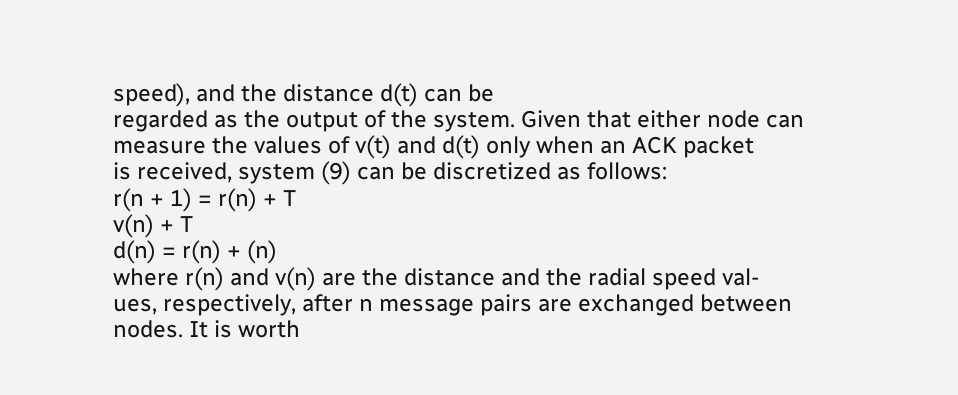speed), and the distance d(t) can be
regarded as the output of the system. Given that either node can
measure the values of v(t) and d(t) only when an ACK packet
is received, system (9) can be discretized as follows:
r(n + 1) = r(n) + T
v(n) + T
d(n) = r(n) + (n)
where r(n) and v(n) are the distance and the radial speed val-
ues, respectively, after n message pairs are exchanged between
nodes. It is worth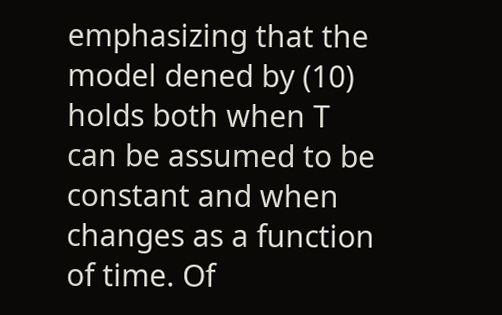emphasizing that the model dened by (10)
holds both when T
can be assumed to be constant and when
changes as a function of time. Of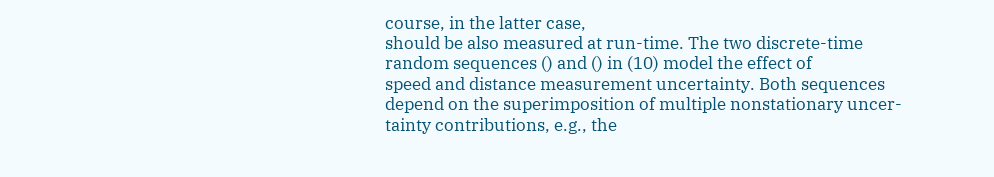course, in the latter case,
should be also measured at run-time. The two discrete-time
random sequences () and () in (10) model the effect of
speed and distance measurement uncertainty. Both sequences
depend on the superimposition of multiple nonstationary uncer-
tainty contributions, e.g., the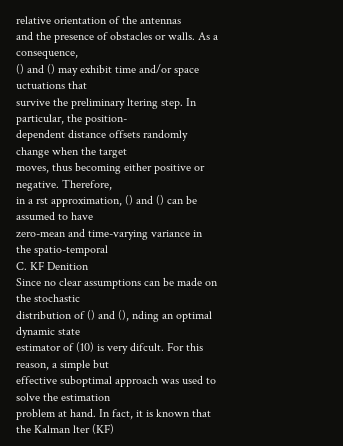relative orientation of the antennas
and the presence of obstacles or walls. As a consequence,
() and () may exhibit time and/or space uctuations that
survive the preliminary ltering step. In particular, the position-
dependent distance offsets randomly change when the target
moves, thus becoming either positive or negative. Therefore,
in a rst approximation, () and () can be assumed to have
zero-mean and time-varying variance in the spatio-temporal
C. KF Denition
Since no clear assumptions can be made on the stochastic
distribution of () and (), nding an optimal dynamic state
estimator of (10) is very difcult. For this reason, a simple but
effective suboptimal approach was used to solve the estimation
problem at hand. In fact, it is known that the Kalman lter (KF)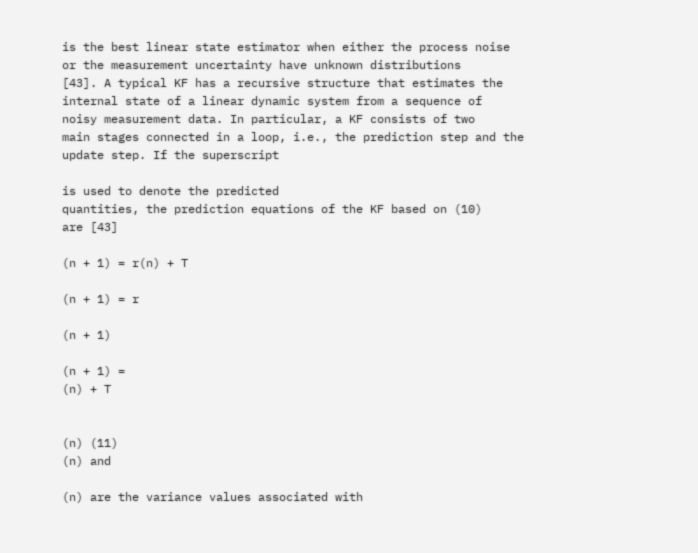is the best linear state estimator when either the process noise
or the measurement uncertainty have unknown distributions
[43]. A typical KF has a recursive structure that estimates the
internal state of a linear dynamic system from a sequence of
noisy measurement data. In particular, a KF consists of two
main stages connected in a loop, i.e., the prediction step and the
update step. If the superscript

is used to denote the predicted
quantities, the prediction equations of the KF based on (10)
are [43]

(n + 1) = r(n) + T

(n + 1) = r

(n + 1)

(n + 1) =
(n) + T


(n) (11)
(n) and

(n) are the variance values associated with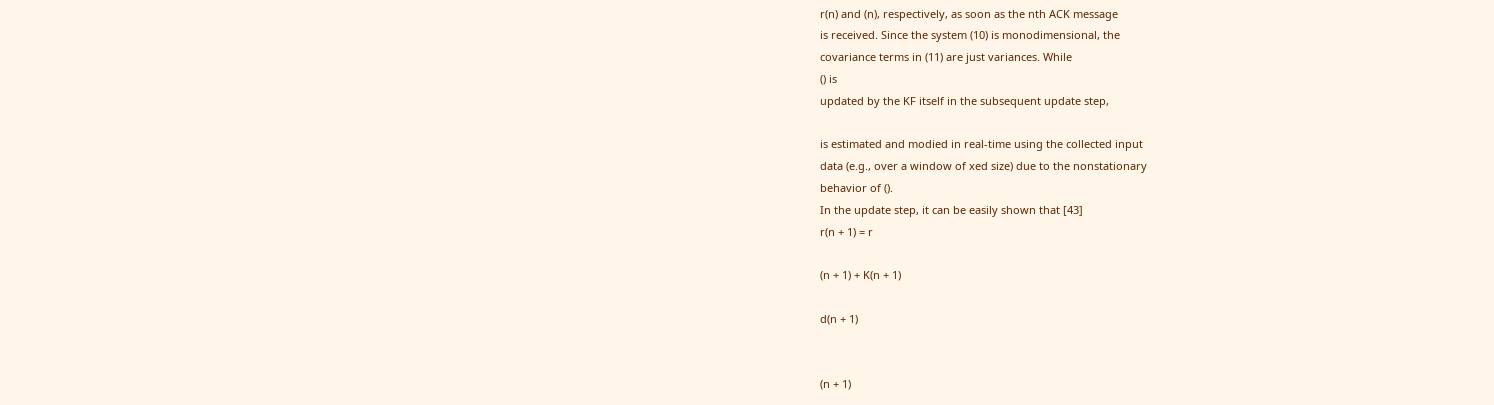r(n) and (n), respectively, as soon as the nth ACK message
is received. Since the system (10) is monodimensional, the
covariance terms in (11) are just variances. While
() is
updated by the KF itself in the subsequent update step,

is estimated and modied in real-time using the collected input
data (e.g., over a window of xed size) due to the nonstationary
behavior of ().
In the update step, it can be easily shown that [43]
r(n + 1) = r

(n + 1) + K(n + 1)

d(n + 1)


(n + 1)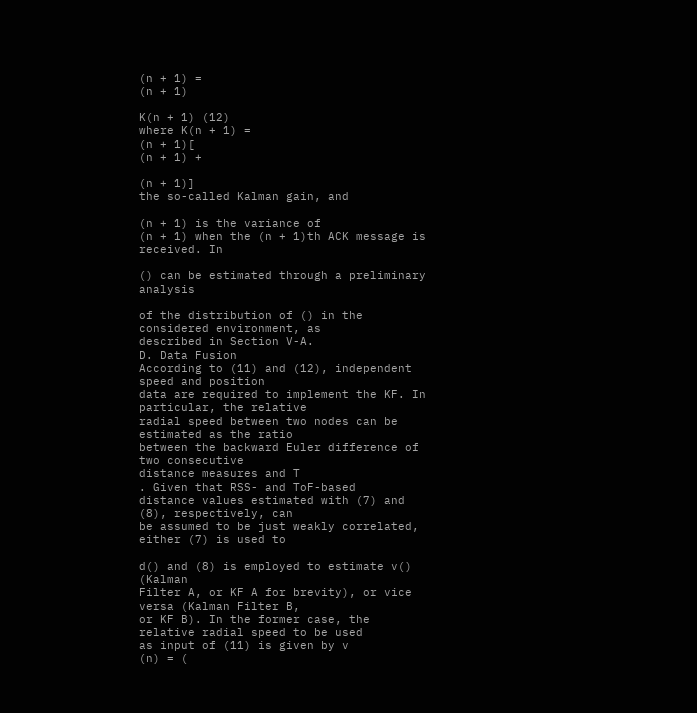(n + 1) =
(n + 1)

K(n + 1) (12)
where K(n + 1) =
(n + 1)[
(n + 1) +

(n + 1)]
the so-called Kalman gain, and

(n + 1) is the variance of
(n + 1) when the (n + 1)th ACK message is received. In

() can be estimated through a preliminary analysis

of the distribution of () in the considered environment, as
described in Section V-A.
D. Data Fusion
According to (11) and (12), independent speed and position
data are required to implement the KF. In particular, the relative
radial speed between two nodes can be estimated as the ratio
between the backward Euler difference of two consecutive
distance measures and T
. Given that RSS- and ToF-based
distance values estimated with (7) and (8), respectively, can
be assumed to be just weakly correlated, either (7) is used to

d() and (8) is employed to estimate v() (Kalman
Filter A, or KF A for brevity), or vice versa (Kalman Filter B,
or KF B). In the former case, the relative radial speed to be used
as input of (11) is given by v
(n) = (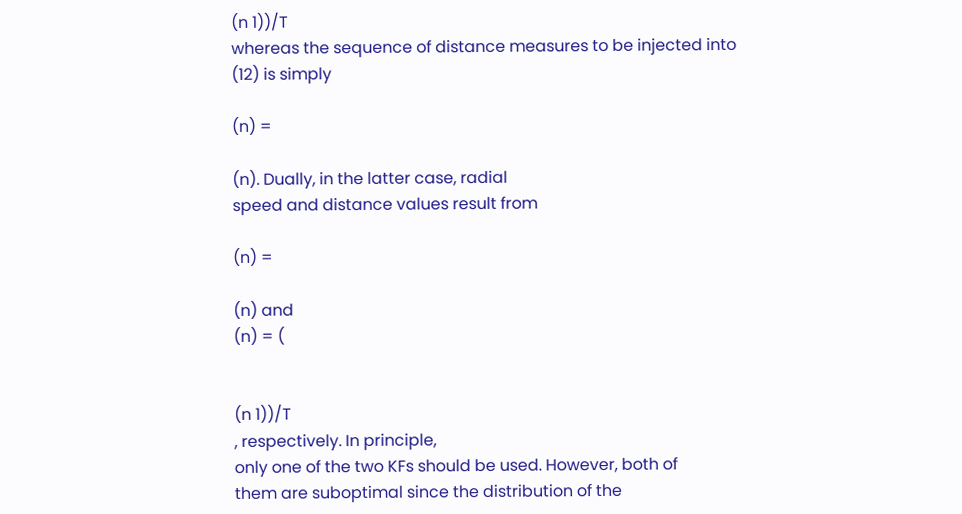(n 1))/T
whereas the sequence of distance measures to be injected into
(12) is simply

(n) =

(n). Dually, in the latter case, radial
speed and distance values result from

(n) =

(n) and
(n) = (


(n 1))/T
, respectively. In principle,
only one of the two KFs should be used. However, both of
them are suboptimal since the distribution of the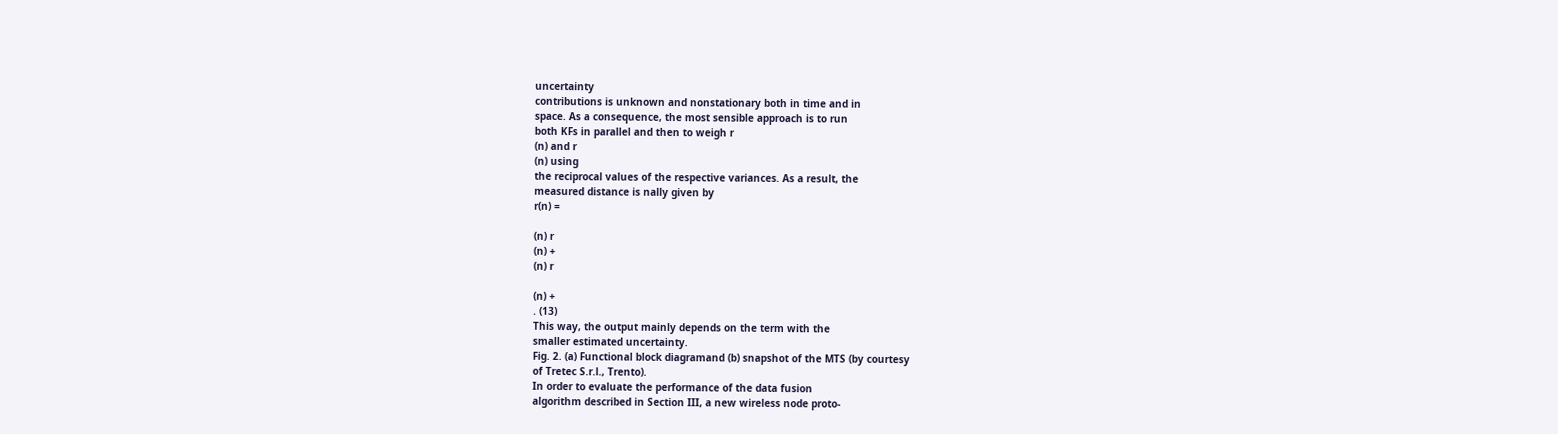uncertainty
contributions is unknown and nonstationary both in time and in
space. As a consequence, the most sensible approach is to run
both KFs in parallel and then to weigh r
(n) and r
(n) using
the reciprocal values of the respective variances. As a result, the
measured distance is nally given by
r(n) =

(n) r
(n) +
(n) r

(n) +
. (13)
This way, the output mainly depends on the term with the
smaller estimated uncertainty.
Fig. 2. (a) Functional block diagramand (b) snapshot of the MTS (by courtesy
of Tretec S.r.l., Trento).
In order to evaluate the performance of the data fusion
algorithm described in Section III, a new wireless node proto-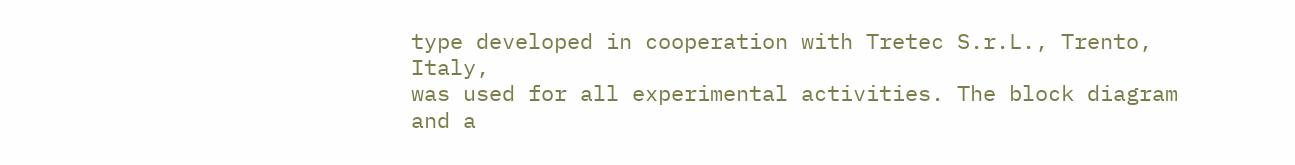type developed in cooperation with Tretec S.r.L., Trento, Italy,
was used for all experimental activities. The block diagram
and a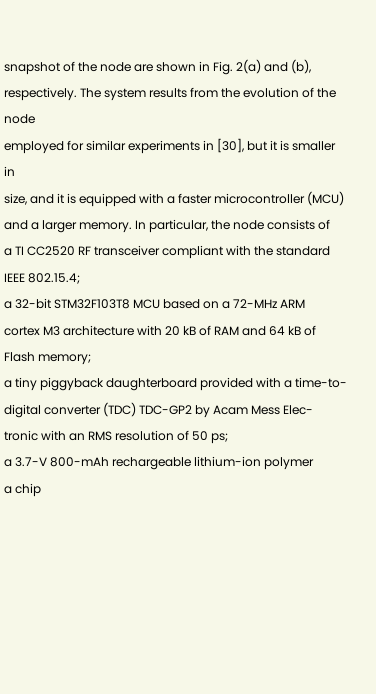snapshot of the node are shown in Fig. 2(a) and (b),
respectively. The system results from the evolution of the node
employed for similar experiments in [30], but it is smaller in
size, and it is equipped with a faster microcontroller (MCU)
and a larger memory. In particular, the node consists of
a TI CC2520 RF transceiver compliant with the standard
IEEE 802.15.4;
a 32-bit STM32F103T8 MCU based on a 72-MHz ARM
cortex M3 architecture with 20 kB of RAM and 64 kB of
Flash memory;
a tiny piggyback daughterboard provided with a time-to-
digital converter (TDC) TDC-GP2 by Acam Mess Elec-
tronic with an RMS resolution of 50 ps;
a 3.7-V 800-mAh rechargeable lithium-ion polymer
a chip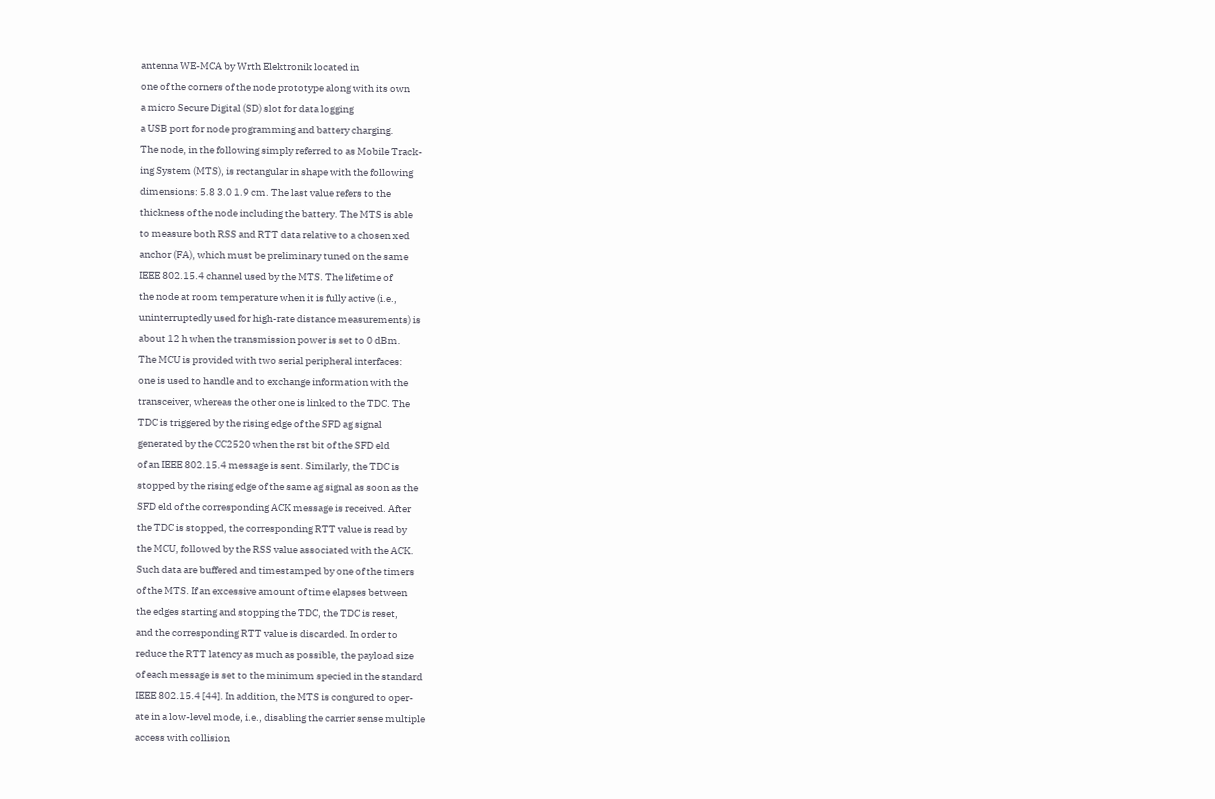antenna WE-MCA by Wrth Elektronik located in
one of the corners of the node prototype along with its own
a micro Secure Digital (SD) slot for data logging
a USB port for node programming and battery charging.
The node, in the following simply referred to as Mobile Track-
ing System (MTS), is rectangular in shape with the following
dimensions: 5.8 3.0 1.9 cm. The last value refers to the
thickness of the node including the battery. The MTS is able
to measure both RSS and RTT data relative to a chosen xed
anchor (FA), which must be preliminary tuned on the same
IEEE 802.15.4 channel used by the MTS. The lifetime of
the node at room temperature when it is fully active (i.e.,
uninterruptedly used for high-rate distance measurements) is
about 12 h when the transmission power is set to 0 dBm.
The MCU is provided with two serial peripheral interfaces:
one is used to handle and to exchange information with the
transceiver, whereas the other one is linked to the TDC. The
TDC is triggered by the rising edge of the SFD ag signal
generated by the CC2520 when the rst bit of the SFD eld
of an IEEE 802.15.4 message is sent. Similarly, the TDC is
stopped by the rising edge of the same ag signal as soon as the
SFD eld of the corresponding ACK message is received. After
the TDC is stopped, the corresponding RTT value is read by
the MCU, followed by the RSS value associated with the ACK.
Such data are buffered and timestamped by one of the timers
of the MTS. If an excessive amount of time elapses between
the edges starting and stopping the TDC, the TDC is reset,
and the corresponding RTT value is discarded. In order to
reduce the RTT latency as much as possible, the payload size
of each message is set to the minimum specied in the standard
IEEE 802.15.4 [44]. In addition, the MTS is congured to oper-
ate in a low-level mode, i.e., disabling the carrier sense multiple
access with collision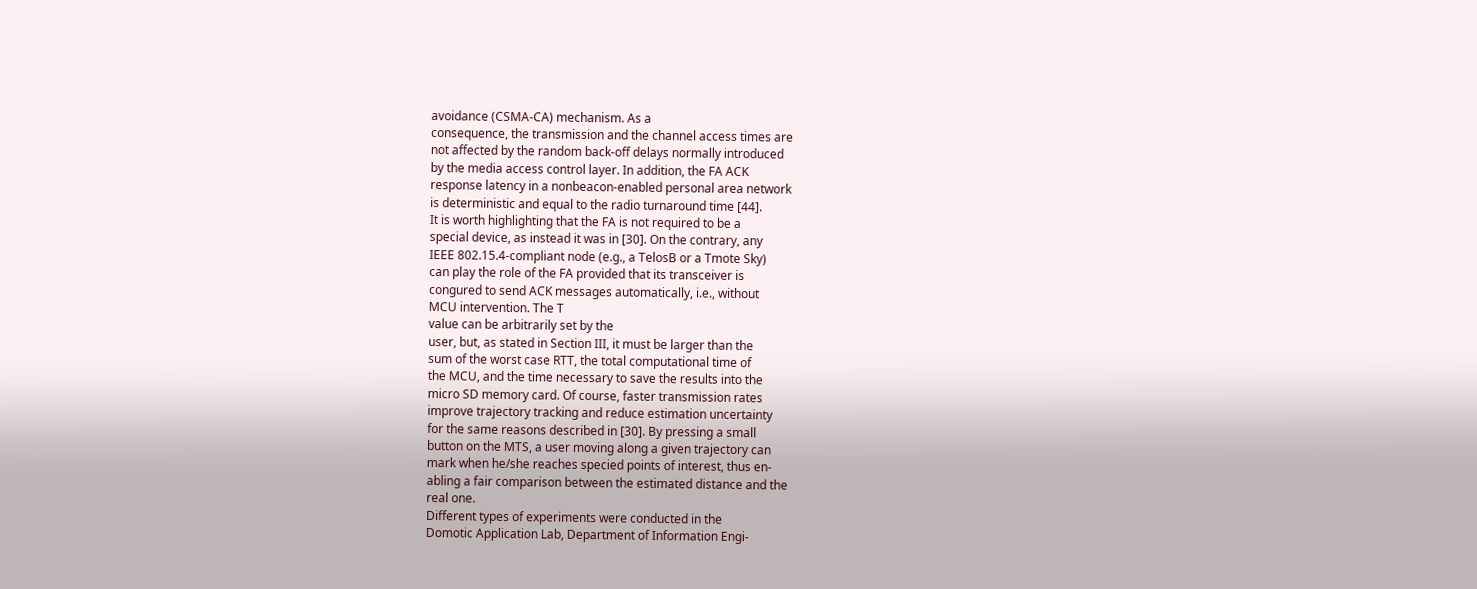avoidance (CSMA-CA) mechanism. As a
consequence, the transmission and the channel access times are
not affected by the random back-off delays normally introduced
by the media access control layer. In addition, the FA ACK
response latency in a nonbeacon-enabled personal area network
is deterministic and equal to the radio turnaround time [44].
It is worth highlighting that the FA is not required to be a
special device, as instead it was in [30]. On the contrary, any
IEEE 802.15.4-compliant node (e.g., a TelosB or a Tmote Sky)
can play the role of the FA provided that its transceiver is
congured to send ACK messages automatically, i.e., without
MCU intervention. The T
value can be arbitrarily set by the
user, but, as stated in Section III, it must be larger than the
sum of the worst case RTT, the total computational time of
the MCU, and the time necessary to save the results into the
micro SD memory card. Of course, faster transmission rates
improve trajectory tracking and reduce estimation uncertainty
for the same reasons described in [30]. By pressing a small
button on the MTS, a user moving along a given trajectory can
mark when he/she reaches specied points of interest, thus en-
abling a fair comparison between the estimated distance and the
real one.
Different types of experiments were conducted in the
Domotic Application Lab, Department of Information Engi-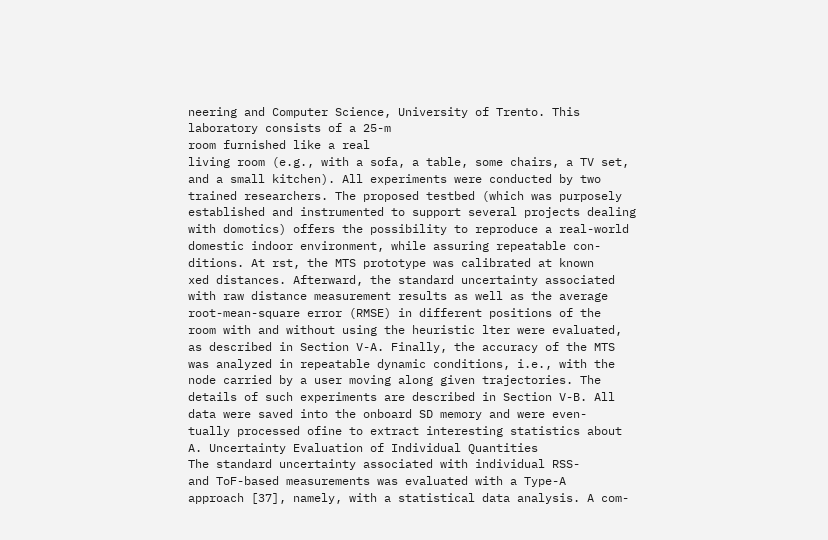neering and Computer Science, University of Trento. This
laboratory consists of a 25-m
room furnished like a real
living room (e.g., with a sofa, a table, some chairs, a TV set,
and a small kitchen). All experiments were conducted by two
trained researchers. The proposed testbed (which was purposely
established and instrumented to support several projects dealing
with domotics) offers the possibility to reproduce a real-world
domestic indoor environment, while assuring repeatable con-
ditions. At rst, the MTS prototype was calibrated at known
xed distances. Afterward, the standard uncertainty associated
with raw distance measurement results as well as the average
root-mean-square error (RMSE) in different positions of the
room with and without using the heuristic lter were evaluated,
as described in Section V-A. Finally, the accuracy of the MTS
was analyzed in repeatable dynamic conditions, i.e., with the
node carried by a user moving along given trajectories. The
details of such experiments are described in Section V-B. All
data were saved into the onboard SD memory and were even-
tually processed ofine to extract interesting statistics about
A. Uncertainty Evaluation of Individual Quantities
The standard uncertainty associated with individual RSS-
and ToF-based measurements was evaluated with a Type-A
approach [37], namely, with a statistical data analysis. A com-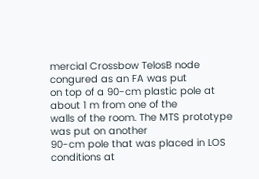mercial Crossbow TelosB node congured as an FA was put
on top of a 90-cm plastic pole at about 1 m from one of the
walls of the room. The MTS prototype was put on another
90-cm pole that was placed in LOS conditions at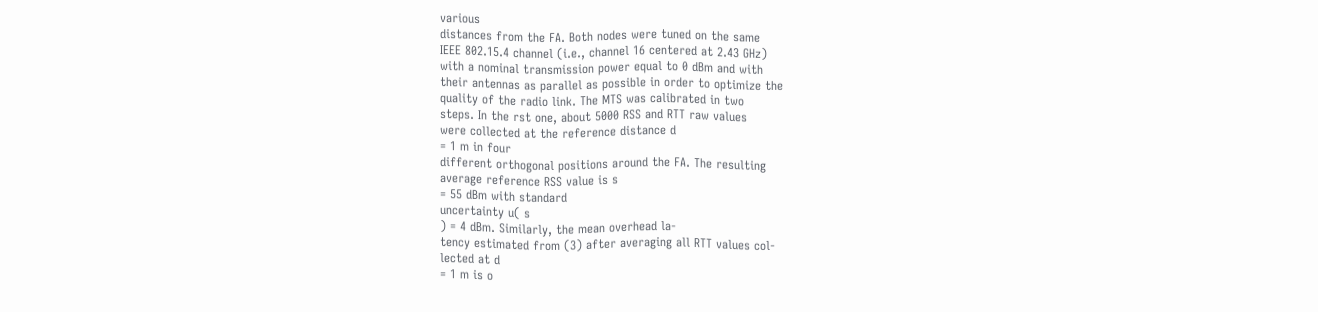various
distances from the FA. Both nodes were tuned on the same
IEEE 802.15.4 channel (i.e., channel 16 centered at 2.43 GHz)
with a nominal transmission power equal to 0 dBm and with
their antennas as parallel as possible in order to optimize the
quality of the radio link. The MTS was calibrated in two
steps. In the rst one, about 5000 RSS and RTT raw values
were collected at the reference distance d
= 1 m in four
different orthogonal positions around the FA. The resulting
average reference RSS value is s
= 55 dBm with standard
uncertainty u( s
) = 4 dBm. Similarly, the mean overhead la-
tency estimated from (3) after averaging all RTT values col-
lected at d
= 1 m is o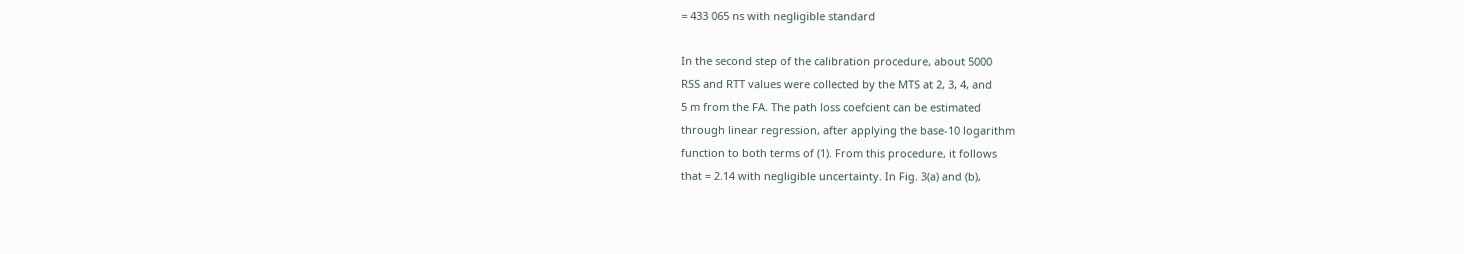= 433 065 ns with negligible standard

In the second step of the calibration procedure, about 5000
RSS and RTT values were collected by the MTS at 2, 3, 4, and
5 m from the FA. The path loss coefcient can be estimated
through linear regression, after applying the base-10 logarithm
function to both terms of (1). From this procedure, it follows
that = 2.14 with negligible uncertainty. In Fig. 3(a) and (b),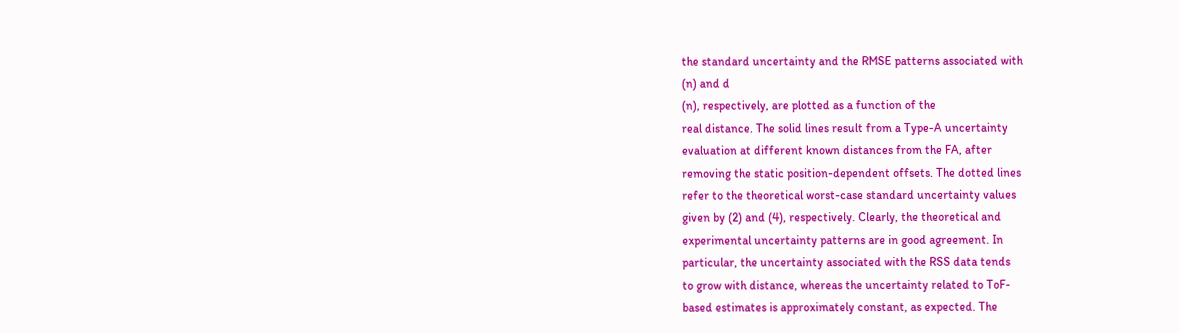the standard uncertainty and the RMSE patterns associated with
(n) and d
(n), respectively, are plotted as a function of the
real distance. The solid lines result from a Type-A uncertainty
evaluation at different known distances from the FA, after
removing the static position-dependent offsets. The dotted lines
refer to the theoretical worst-case standard uncertainty values
given by (2) and (4), respectively. Clearly, the theoretical and
experimental uncertainty patterns are in good agreement. In
particular, the uncertainty associated with the RSS data tends
to grow with distance, whereas the uncertainty related to ToF-
based estimates is approximately constant, as expected. The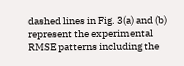dashed lines in Fig. 3(a) and (b) represent the experimental
RMSE patterns including the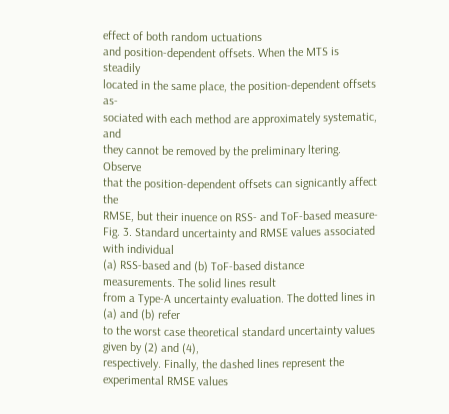effect of both random uctuations
and position-dependent offsets. When the MTS is steadily
located in the same place, the position-dependent offsets as-
sociated with each method are approximately systematic, and
they cannot be removed by the preliminary ltering. Observe
that the position-dependent offsets can signicantly affect the
RMSE, but their inuence on RSS- and ToF-based measure-
Fig. 3. Standard uncertainty and RMSE values associated with individual
(a) RSS-based and (b) ToF-based distance measurements. The solid lines result
from a Type-A uncertainty evaluation. The dotted lines in (a) and (b) refer
to the worst case theoretical standard uncertainty values given by (2) and (4),
respectively. Finally, the dashed lines represent the experimental RMSE values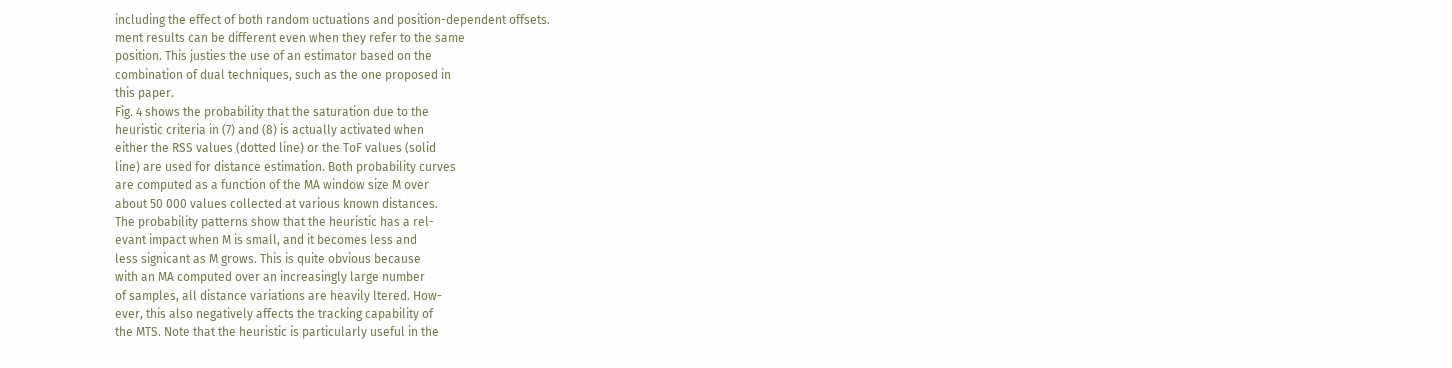including the effect of both random uctuations and position-dependent offsets.
ment results can be different even when they refer to the same
position. This justies the use of an estimator based on the
combination of dual techniques, such as the one proposed in
this paper.
Fig. 4 shows the probability that the saturation due to the
heuristic criteria in (7) and (8) is actually activated when
either the RSS values (dotted line) or the ToF values (solid
line) are used for distance estimation. Both probability curves
are computed as a function of the MA window size M over
about 50 000 values collected at various known distances.
The probability patterns show that the heuristic has a rel-
evant impact when M is small, and it becomes less and
less signicant as M grows. This is quite obvious because
with an MA computed over an increasingly large number
of samples, all distance variations are heavily ltered. How-
ever, this also negatively affects the tracking capability of
the MTS. Note that the heuristic is particularly useful in the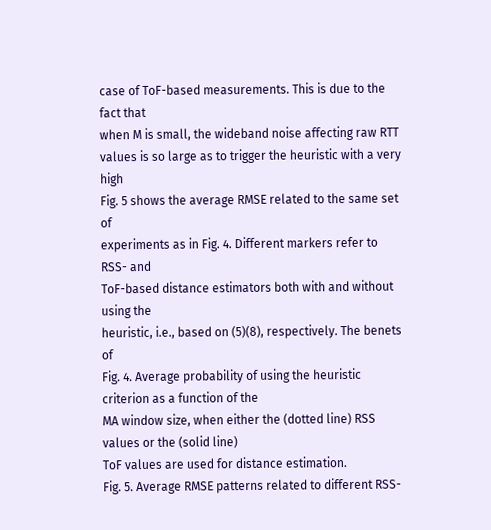case of ToF-based measurements. This is due to the fact that
when M is small, the wideband noise affecting raw RTT
values is so large as to trigger the heuristic with a very high
Fig. 5 shows the average RMSE related to the same set of
experiments as in Fig. 4. Different markers refer to RSS- and
ToF-based distance estimators both with and without using the
heuristic, i.e., based on (5)(8), respectively. The benets of
Fig. 4. Average probability of using the heuristic criterion as a function of the
MA window size, when either the (dotted line) RSS values or the (solid line)
ToF values are used for distance estimation.
Fig. 5. Average RMSE patterns related to different RSS-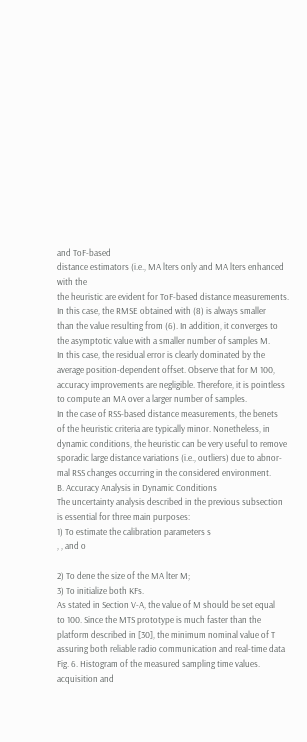and ToF-based
distance estimators (i.e., MA lters only and MA lters enhanced with the
the heuristic are evident for ToF-based distance measurements.
In this case, the RMSE obtained with (8) is always smaller
than the value resulting from (6). In addition, it converges to
the asymptotic value with a smaller number of samples M.
In this case, the residual error is clearly dominated by the
average position-dependent offset. Observe that for M 100,
accuracy improvements are negligible. Therefore, it is pointless
to compute an MA over a larger number of samples.
In the case of RSS-based distance measurements, the benets
of the heuristic criteria are typically minor. Nonetheless, in
dynamic conditions, the heuristic can be very useful to remove
sporadic large distance variations (i.e., outliers) due to abnor-
mal RSS changes occurring in the considered environment.
B. Accuracy Analysis in Dynamic Conditions
The uncertainty analysis described in the previous subsection
is essential for three main purposes:
1) To estimate the calibration parameters s
, , and o

2) To dene the size of the MA lter M;
3) To initialize both KFs.
As stated in Section V-A, the value of M should be set equal
to 100. Since the MTS prototype is much faster than the
platform described in [30], the minimum nominal value of T
assuring both reliable radio communication and real-time data
Fig. 6. Histogram of the measured sampling time values.
acquisition and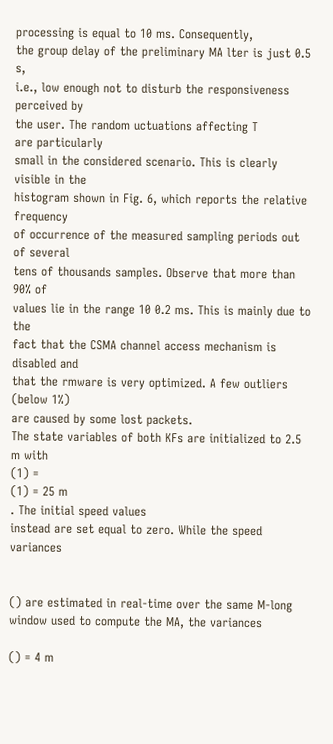processing is equal to 10 ms. Consequently,
the group delay of the preliminary MA lter is just 0.5 s,
i.e., low enough not to disturb the responsiveness perceived by
the user. The random uctuations affecting T
are particularly
small in the considered scenario. This is clearly visible in the
histogram shown in Fig. 6, which reports the relative frequency
of occurrence of the measured sampling periods out of several
tens of thousands samples. Observe that more than 90% of
values lie in the range 10 0.2 ms. This is mainly due to the
fact that the CSMA channel access mechanism is disabled and
that the rmware is very optimized. A few outliers (below 1%)
are caused by some lost packets.
The state variables of both KFs are initialized to 2.5 m with
(1) =
(1) = 25 m
. The initial speed values
instead are set equal to zero. While the speed variances


() are estimated in real-time over the same M-long
window used to compute the MA, the variances

() = 4 m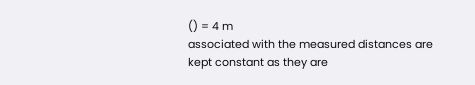() = 4 m
associated with the measured distances are
kept constant as they are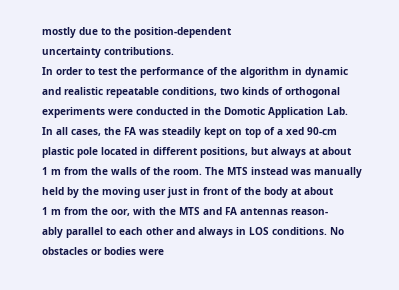mostly due to the position-dependent
uncertainty contributions.
In order to test the performance of the algorithm in dynamic
and realistic repeatable conditions, two kinds of orthogonal
experiments were conducted in the Domotic Application Lab.
In all cases, the FA was steadily kept on top of a xed 90-cm
plastic pole located in different positions, but always at about
1 m from the walls of the room. The MTS instead was manually
held by the moving user just in front of the body at about
1 m from the oor, with the MTS and FA antennas reason-
ably parallel to each other and always in LOS conditions. No
obstacles or bodies were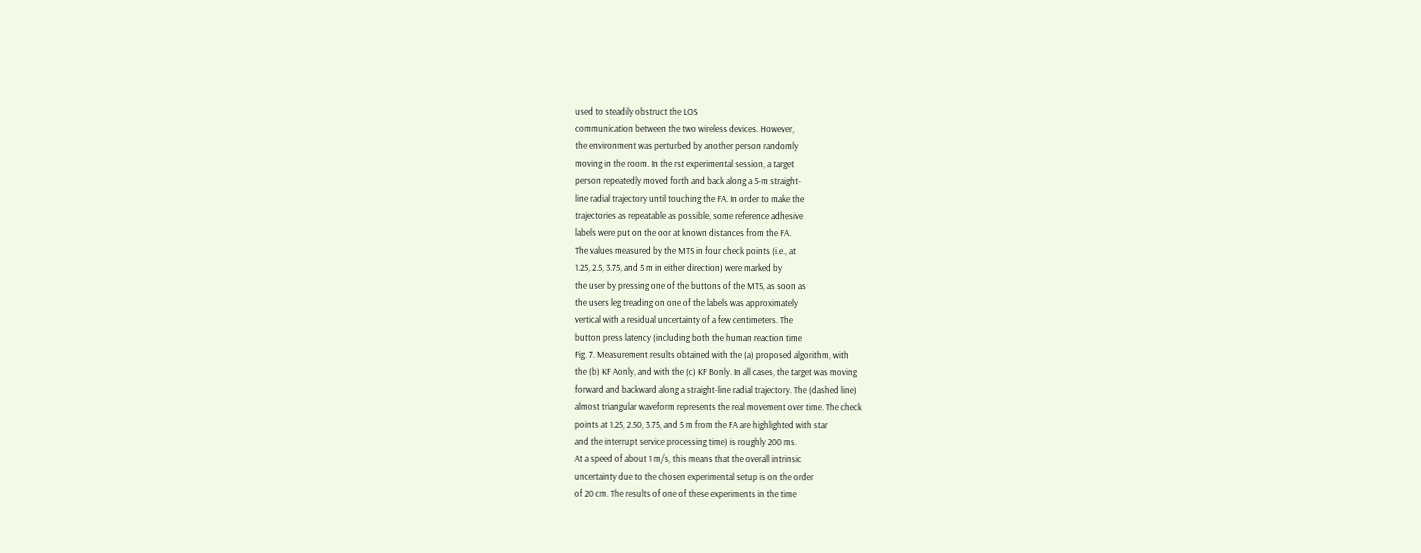used to steadily obstruct the LOS
communication between the two wireless devices. However,
the environment was perturbed by another person randomly
moving in the room. In the rst experimental session, a target
person repeatedly moved forth and back along a 5-m straight-
line radial trajectory until touching the FA. In order to make the
trajectories as repeatable as possible, some reference adhesive
labels were put on the oor at known distances from the FA.
The values measured by the MTS in four check points (i.e., at
1.25, 2.5, 3.75, and 5 m in either direction) were marked by
the user by pressing one of the buttons of the MTS, as soon as
the users leg treading on one of the labels was approximately
vertical with a residual uncertainty of a few centimeters. The
button press latency (including both the human reaction time
Fig. 7. Measurement results obtained with the (a) proposed algorithm, with
the (b) KF Aonly, and with the (c) KF Bonly. In all cases, the target was moving
forward and backward along a straight-line radial trajectory. The (dashed line)
almost triangular waveform represents the real movement over time. The check
points at 1.25, 2.50, 3.75, and 5 m from the FA are highlighted with star
and the interrupt service processing time) is roughly 200 ms.
At a speed of about 1 m/s, this means that the overall intrinsic
uncertainty due to the chosen experimental setup is on the order
of 20 cm. The results of one of these experiments in the time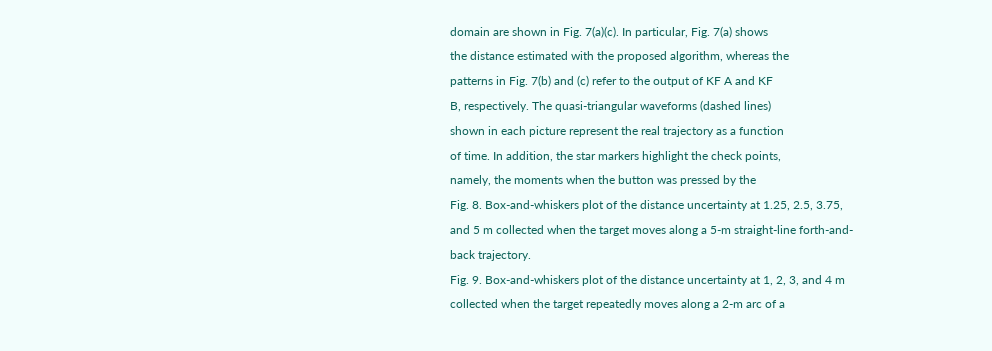domain are shown in Fig. 7(a)(c). In particular, Fig. 7(a) shows
the distance estimated with the proposed algorithm, whereas the
patterns in Fig. 7(b) and (c) refer to the output of KF A and KF
B, respectively. The quasi-triangular waveforms (dashed lines)
shown in each picture represent the real trajectory as a function
of time. In addition, the star markers highlight the check points,
namely, the moments when the button was pressed by the
Fig. 8. Box-and-whiskers plot of the distance uncertainty at 1.25, 2.5, 3.75,
and 5 m collected when the target moves along a 5-m straight-line forth-and-
back trajectory.
Fig. 9. Box-and-whiskers plot of the distance uncertainty at 1, 2, 3, and 4 m
collected when the target repeatedly moves along a 2-m arc of a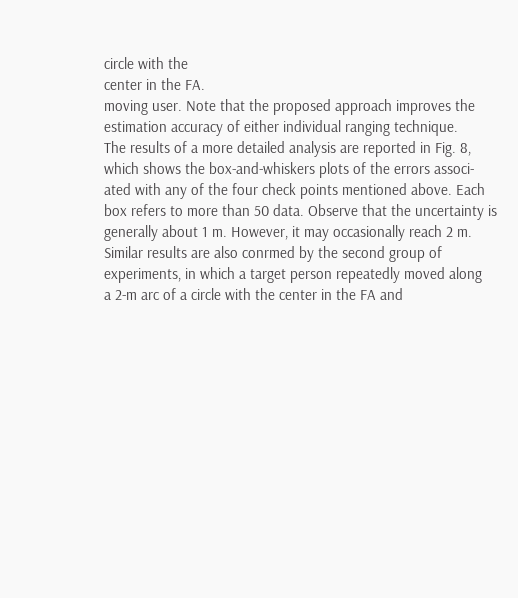circle with the
center in the FA.
moving user. Note that the proposed approach improves the
estimation accuracy of either individual ranging technique.
The results of a more detailed analysis are reported in Fig. 8,
which shows the box-and-whiskers plots of the errors associ-
ated with any of the four check points mentioned above. Each
box refers to more than 50 data. Observe that the uncertainty is
generally about 1 m. However, it may occasionally reach 2 m.
Similar results are also conrmed by the second group of
experiments, in which a target person repeatedly moved along
a 2-m arc of a circle with the center in the FA and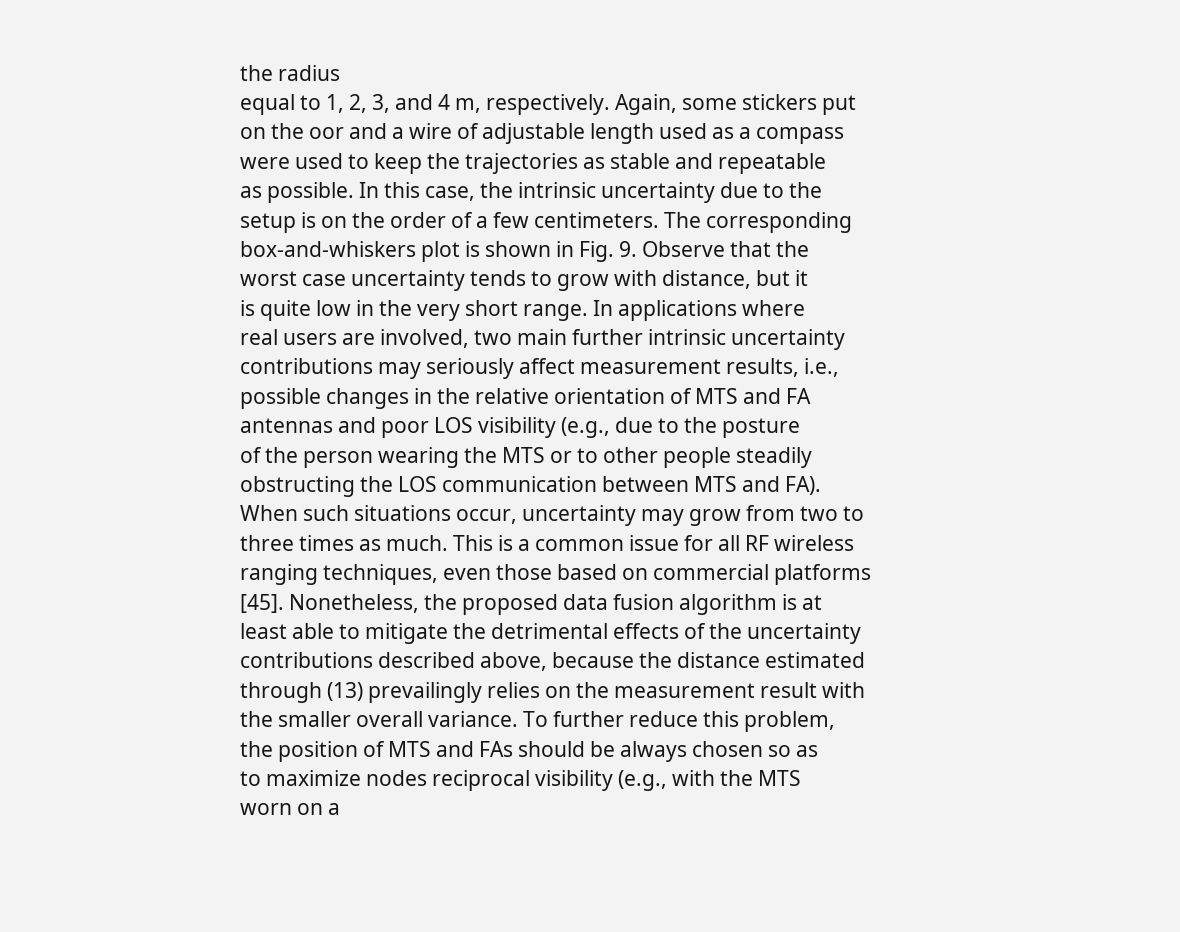the radius
equal to 1, 2, 3, and 4 m, respectively. Again, some stickers put
on the oor and a wire of adjustable length used as a compass
were used to keep the trajectories as stable and repeatable
as possible. In this case, the intrinsic uncertainty due to the
setup is on the order of a few centimeters. The corresponding
box-and-whiskers plot is shown in Fig. 9. Observe that the
worst case uncertainty tends to grow with distance, but it
is quite low in the very short range. In applications where
real users are involved, two main further intrinsic uncertainty
contributions may seriously affect measurement results, i.e.,
possible changes in the relative orientation of MTS and FA
antennas and poor LOS visibility (e.g., due to the posture
of the person wearing the MTS or to other people steadily
obstructing the LOS communication between MTS and FA).
When such situations occur, uncertainty may grow from two to
three times as much. This is a common issue for all RF wireless
ranging techniques, even those based on commercial platforms
[45]. Nonetheless, the proposed data fusion algorithm is at
least able to mitigate the detrimental effects of the uncertainty
contributions described above, because the distance estimated
through (13) prevailingly relies on the measurement result with
the smaller overall variance. To further reduce this problem,
the position of MTS and FAs should be always chosen so as
to maximize nodes reciprocal visibility (e.g., with the MTS
worn on a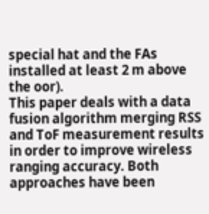special hat and the FAs installed at least 2 m above
the oor).
This paper deals with a data fusion algorithm merging RSS
and ToF measurement results in order to improve wireless
ranging accuracy. Both approaches have been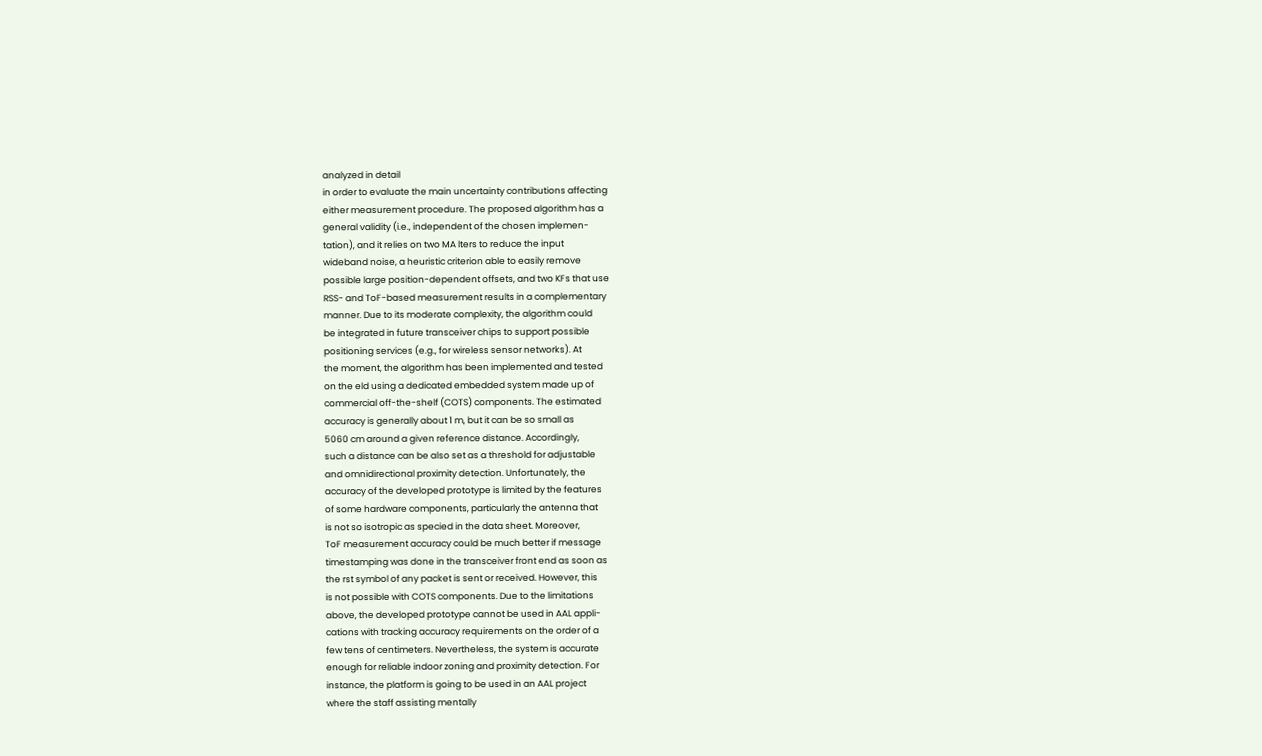analyzed in detail
in order to evaluate the main uncertainty contributions affecting
either measurement procedure. The proposed algorithm has a
general validity (i.e., independent of the chosen implemen-
tation), and it relies on two MA lters to reduce the input
wideband noise, a heuristic criterion able to easily remove
possible large position-dependent offsets, and two KFs that use
RSS- and ToF-based measurement results in a complementary
manner. Due to its moderate complexity, the algorithm could
be integrated in future transceiver chips to support possible
positioning services (e.g., for wireless sensor networks). At
the moment, the algorithm has been implemented and tested
on the eld using a dedicated embedded system made up of
commercial off-the-shelf (COTS) components. The estimated
accuracy is generally about 1 m, but it can be so small as
5060 cm around a given reference distance. Accordingly,
such a distance can be also set as a threshold for adjustable
and omnidirectional proximity detection. Unfortunately, the
accuracy of the developed prototype is limited by the features
of some hardware components, particularly the antenna that
is not so isotropic as specied in the data sheet. Moreover,
ToF measurement accuracy could be much better if message
timestamping was done in the transceiver front end as soon as
the rst symbol of any packet is sent or received. However, this
is not possible with COTS components. Due to the limitations
above, the developed prototype cannot be used in AAL appli-
cations with tracking accuracy requirements on the order of a
few tens of centimeters. Nevertheless, the system is accurate
enough for reliable indoor zoning and proximity detection. For
instance, the platform is going to be used in an AAL project
where the staff assisting mentally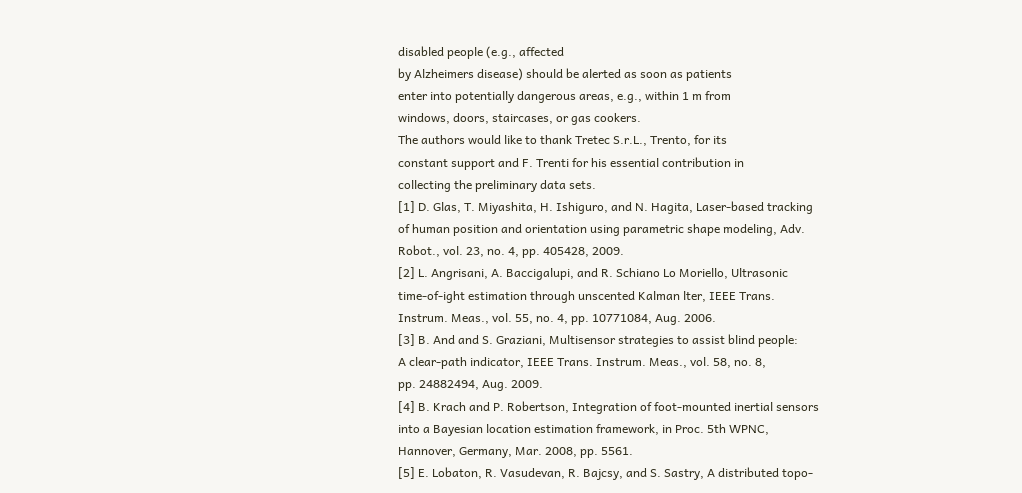disabled people (e.g., affected
by Alzheimers disease) should be alerted as soon as patients
enter into potentially dangerous areas, e.g., within 1 m from
windows, doors, staircases, or gas cookers.
The authors would like to thank Tretec S.r.L., Trento, for its
constant support and F. Trenti for his essential contribution in
collecting the preliminary data sets.
[1] D. Glas, T. Miyashita, H. Ishiguro, and N. Hagita, Laser-based tracking
of human position and orientation using parametric shape modeling, Adv.
Robot., vol. 23, no. 4, pp. 405428, 2009.
[2] L. Angrisani, A. Baccigalupi, and R. Schiano Lo Moriello, Ultrasonic
time-of-ight estimation through unscented Kalman lter, IEEE Trans.
Instrum. Meas., vol. 55, no. 4, pp. 10771084, Aug. 2006.
[3] B. And and S. Graziani, Multisensor strategies to assist blind people:
A clear-path indicator, IEEE Trans. Instrum. Meas., vol. 58, no. 8,
pp. 24882494, Aug. 2009.
[4] B. Krach and P. Robertson, Integration of foot-mounted inertial sensors
into a Bayesian location estimation framework, in Proc. 5th WPNC,
Hannover, Germany, Mar. 2008, pp. 5561.
[5] E. Lobaton, R. Vasudevan, R. Bajcsy, and S. Sastry, A distributed topo-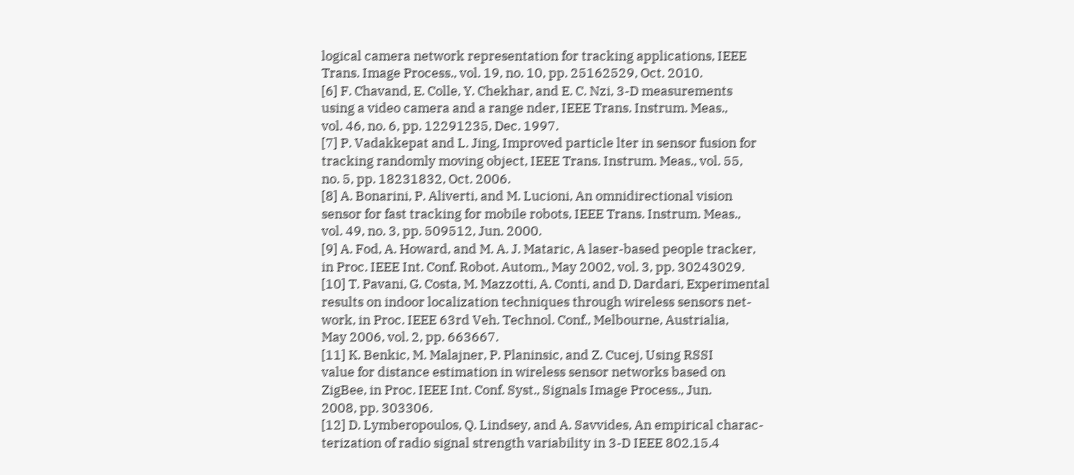logical camera network representation for tracking applications, IEEE
Trans. Image Process., vol. 19, no. 10, pp. 25162529, Oct. 2010.
[6] F. Chavand, E. Colle, Y. Chekhar, and E. C. Nzi, 3-D measurements
using a video camera and a range nder, IEEE Trans. Instrum. Meas.,
vol. 46, no. 6, pp. 12291235, Dec. 1997.
[7] P. Vadakkepat and L. Jing, Improved particle lter in sensor fusion for
tracking randomly moving object, IEEE Trans. Instrum. Meas., vol. 55,
no. 5, pp. 18231832, Oct. 2006.
[8] A. Bonarini, P. Aliverti, and M. Lucioni, An omnidirectional vision
sensor for fast tracking for mobile robots, IEEE Trans. Instrum. Meas.,
vol. 49, no. 3, pp. 509512, Jun. 2000.
[9] A. Fod, A. Howard, and M. A. J. Mataric, A laser-based people tracker,
in Proc. IEEE Int. Conf. Robot. Autom., May 2002, vol. 3, pp. 30243029.
[10] T. Pavani, G. Costa, M. Mazzotti, A. Conti, and D. Dardari, Experimental
results on indoor localization techniques through wireless sensors net-
work, in Proc. IEEE 63rd Veh. Technol. Conf., Melbourne, Austrialia,
May 2006, vol. 2, pp. 663667.
[11] K. Benkic, M. Malajner, P. Planinsic, and Z. Cucej, Using RSSI
value for distance estimation in wireless sensor networks based on
ZigBee, in Proc. IEEE Int. Conf. Syst., Signals Image Process., Jun.
2008, pp. 303306.
[12] D. Lymberopoulos, Q. Lindsey, and A. Savvides, An empirical charac-
terization of radio signal strength variability in 3-D IEEE 802.15.4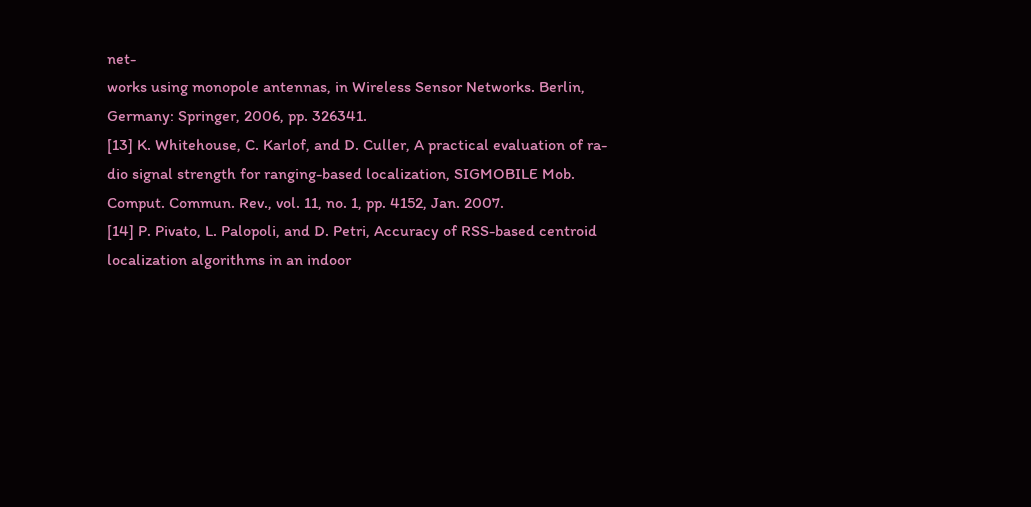net-
works using monopole antennas, in Wireless Sensor Networks. Berlin,
Germany: Springer, 2006, pp. 326341.
[13] K. Whitehouse, C. Karlof, and D. Culler, A practical evaluation of ra-
dio signal strength for ranging-based localization, SIGMOBILE Mob.
Comput. Commun. Rev., vol. 11, no. 1, pp. 4152, Jan. 2007.
[14] P. Pivato, L. Palopoli, and D. Petri, Accuracy of RSS-based centroid
localization algorithms in an indoor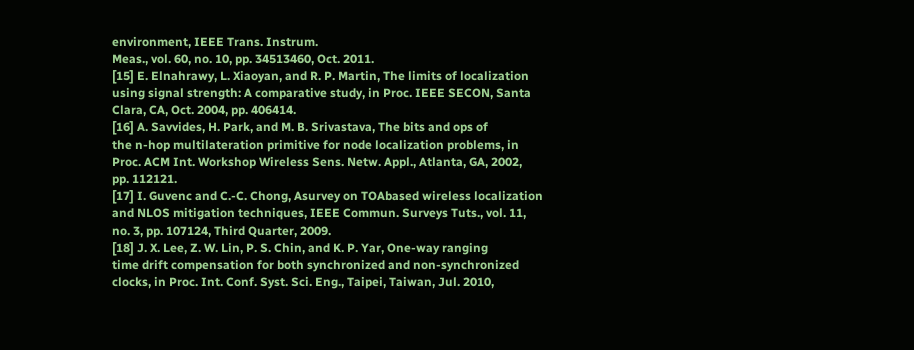environment, IEEE Trans. Instrum.
Meas., vol. 60, no. 10, pp. 34513460, Oct. 2011.
[15] E. Elnahrawy, L. Xiaoyan, and R. P. Martin, The limits of localization
using signal strength: A comparative study, in Proc. IEEE SECON, Santa
Clara, CA, Oct. 2004, pp. 406414.
[16] A. Savvides, H. Park, and M. B. Srivastava, The bits and ops of
the n-hop multilateration primitive for node localization problems, in
Proc. ACM Int. Workshop Wireless Sens. Netw. Appl., Atlanta, GA, 2002,
pp. 112121.
[17] I. Guvenc and C.-C. Chong, Asurvey on TOAbased wireless localization
and NLOS mitigation techniques, IEEE Commun. Surveys Tuts., vol. 11,
no. 3, pp. 107124, Third Quarter, 2009.
[18] J. X. Lee, Z. W. Lin, P. S. Chin, and K. P. Yar, One-way ranging
time drift compensation for both synchronized and non-synchronized
clocks, in Proc. Int. Conf. Syst. Sci. Eng., Taipei, Taiwan, Jul. 2010,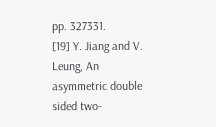pp. 327331.
[19] Y. Jiang and V. Leung, An asymmetric double sided two-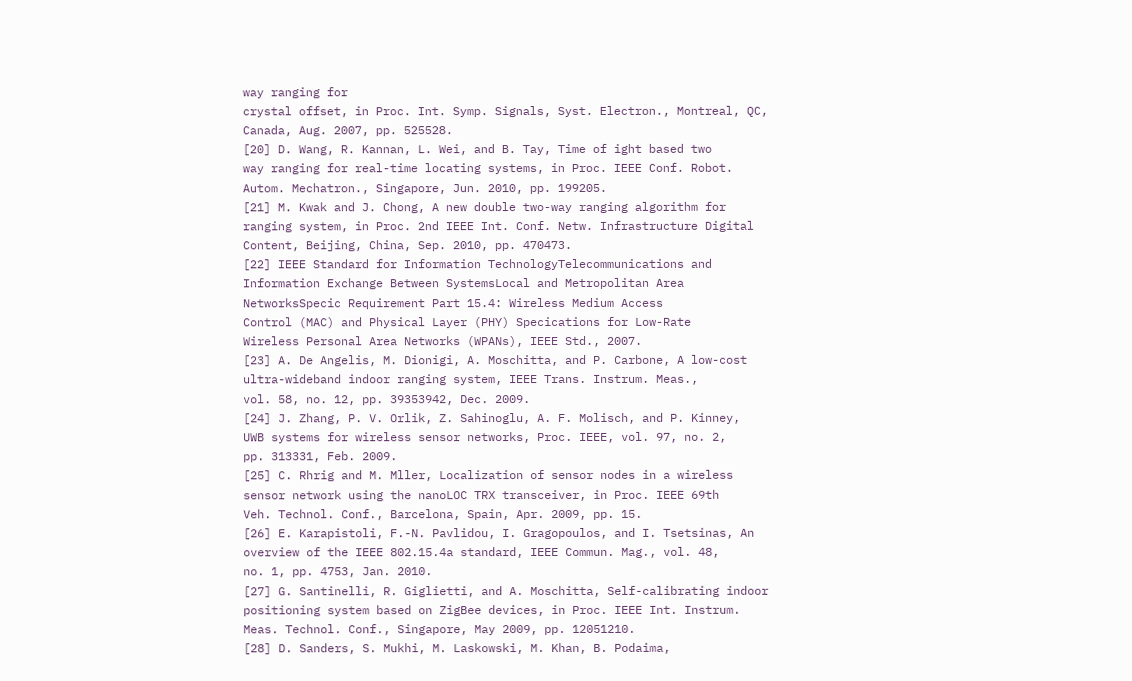way ranging for
crystal offset, in Proc. Int. Symp. Signals, Syst. Electron., Montreal, QC,
Canada, Aug. 2007, pp. 525528.
[20] D. Wang, R. Kannan, L. Wei, and B. Tay, Time of ight based two
way ranging for real-time locating systems, in Proc. IEEE Conf. Robot.
Autom. Mechatron., Singapore, Jun. 2010, pp. 199205.
[21] M. Kwak and J. Chong, A new double two-way ranging algorithm for
ranging system, in Proc. 2nd IEEE Int. Conf. Netw. Infrastructure Digital
Content, Beijing, China, Sep. 2010, pp. 470473.
[22] IEEE Standard for Information TechnologyTelecommunications and
Information Exchange Between SystemsLocal and Metropolitan Area
NetworksSpecic Requirement Part 15.4: Wireless Medium Access
Control (MAC) and Physical Layer (PHY) Specications for Low-Rate
Wireless Personal Area Networks (WPANs), IEEE Std., 2007.
[23] A. De Angelis, M. Dionigi, A. Moschitta, and P. Carbone, A low-cost
ultra-wideband indoor ranging system, IEEE Trans. Instrum. Meas.,
vol. 58, no. 12, pp. 39353942, Dec. 2009.
[24] J. Zhang, P. V. Orlik, Z. Sahinoglu, A. F. Molisch, and P. Kinney,
UWB systems for wireless sensor networks, Proc. IEEE, vol. 97, no. 2,
pp. 313331, Feb. 2009.
[25] C. Rhrig and M. Mller, Localization of sensor nodes in a wireless
sensor network using the nanoLOC TRX transceiver, in Proc. IEEE 69th
Veh. Technol. Conf., Barcelona, Spain, Apr. 2009, pp. 15.
[26] E. Karapistoli, F.-N. Pavlidou, I. Gragopoulos, and I. Tsetsinas, An
overview of the IEEE 802.15.4a standard, IEEE Commun. Mag., vol. 48,
no. 1, pp. 4753, Jan. 2010.
[27] G. Santinelli, R. Giglietti, and A. Moschitta, Self-calibrating indoor
positioning system based on ZigBee devices, in Proc. IEEE Int. Instrum.
Meas. Technol. Conf., Singapore, May 2009, pp. 12051210.
[28] D. Sanders, S. Mukhi, M. Laskowski, M. Khan, B. Podaima,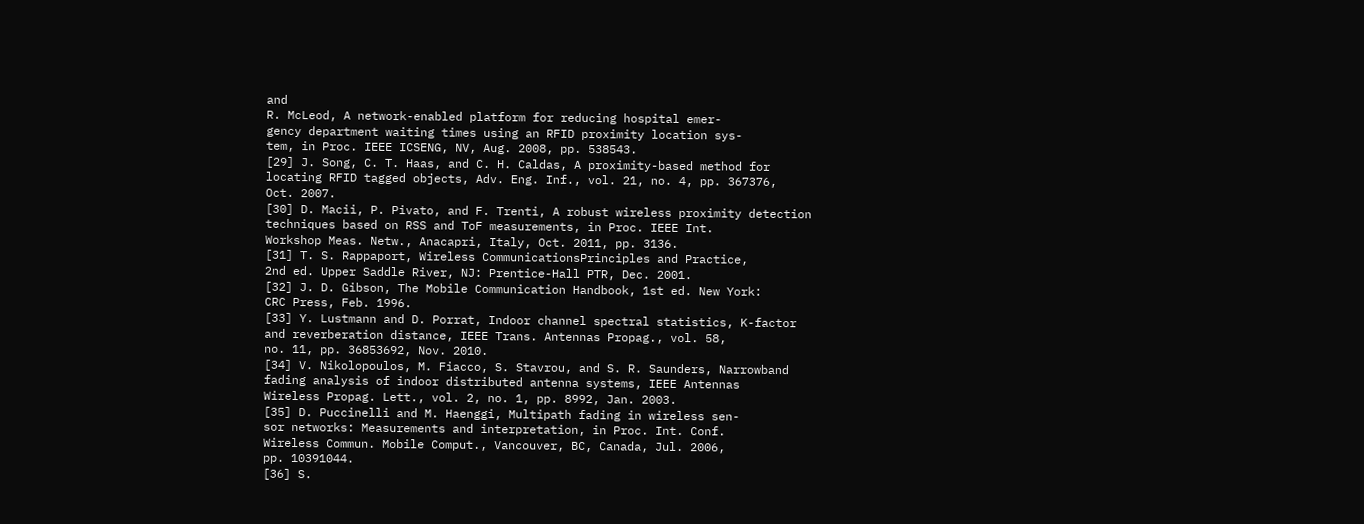and
R. McLeod, A network-enabled platform for reducing hospital emer-
gency department waiting times using an RFID proximity location sys-
tem, in Proc. IEEE ICSENG, NV, Aug. 2008, pp. 538543.
[29] J. Song, C. T. Haas, and C. H. Caldas, A proximity-based method for
locating RFID tagged objects, Adv. Eng. Inf., vol. 21, no. 4, pp. 367376,
Oct. 2007.
[30] D. Macii, P. Pivato, and F. Trenti, A robust wireless proximity detection
techniques based on RSS and ToF measurements, in Proc. IEEE Int.
Workshop Meas. Netw., Anacapri, Italy, Oct. 2011, pp. 3136.
[31] T. S. Rappaport, Wireless CommunicationsPrinciples and Practice,
2nd ed. Upper Saddle River, NJ: Prentice-Hall PTR, Dec. 2001.
[32] J. D. Gibson, The Mobile Communication Handbook, 1st ed. New York:
CRC Press, Feb. 1996.
[33] Y. Lustmann and D. Porrat, Indoor channel spectral statistics, K-factor
and reverberation distance, IEEE Trans. Antennas Propag., vol. 58,
no. 11, pp. 36853692, Nov. 2010.
[34] V. Nikolopoulos, M. Fiacco, S. Stavrou, and S. R. Saunders, Narrowband
fading analysis of indoor distributed antenna systems, IEEE Antennas
Wireless Propag. Lett., vol. 2, no. 1, pp. 8992, Jan. 2003.
[35] D. Puccinelli and M. Haenggi, Multipath fading in wireless sen-
sor networks: Measurements and interpretation, in Proc. Int. Conf.
Wireless Commun. Mobile Comput., Vancouver, BC, Canada, Jul. 2006,
pp. 10391044.
[36] S.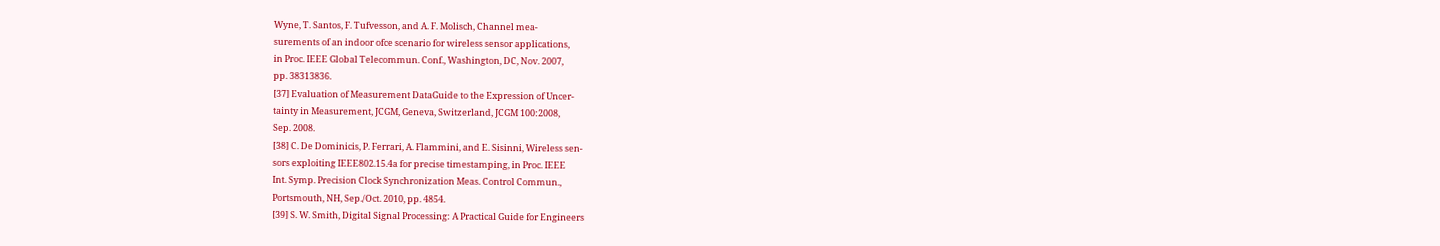Wyne, T. Santos, F. Tufvesson, and A. F. Molisch, Channel mea-
surements of an indoor ofce scenario for wireless sensor applications,
in Proc. IEEE Global Telecommun. Conf., Washington, DC, Nov. 2007,
pp. 38313836.
[37] Evaluation of Measurement DataGuide to the Expression of Uncer-
tainty in Measurement, JCGM, Geneva, Switzerland, JCGM 100:2008,
Sep. 2008.
[38] C. De Dominicis, P. Ferrari, A. Flammini, and E. Sisinni, Wireless sen-
sors exploiting IEEE802.15.4a for precise timestamping, in Proc. IEEE
Int. Symp. Precision Clock Synchronization Meas. Control Commun.,
Portsmouth, NH, Sep./Oct. 2010, pp. 4854.
[39] S. W. Smith, Digital Signal Processing: A Practical Guide for Engineers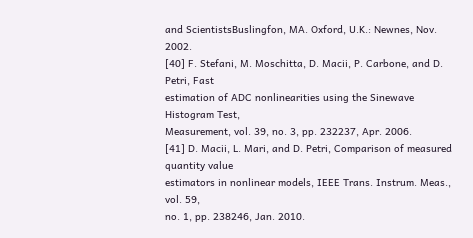and ScientistsBuslingfon, MA. Oxford, U.K.: Newnes, Nov. 2002.
[40] F. Stefani, M. Moschitta, D. Macii, P. Carbone, and D. Petri, Fast
estimation of ADC nonlinearities using the Sinewave Histogram Test,
Measurement, vol. 39, no. 3, pp. 232237, Apr. 2006.
[41] D. Macii, L. Mari, and D. Petri, Comparison of measured quantity value
estimators in nonlinear models, IEEE Trans. Instrum. Meas., vol. 59,
no. 1, pp. 238246, Jan. 2010.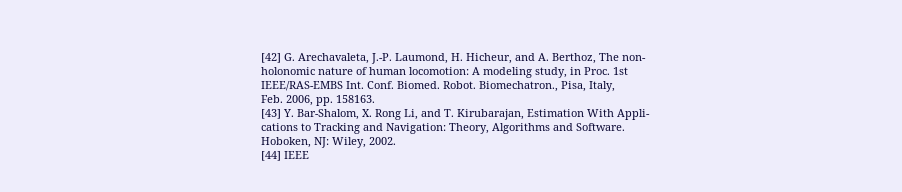[42] G. Arechavaleta, J.-P. Laumond, H. Hicheur, and A. Berthoz, The non-
holonomic nature of human locomotion: A modeling study, in Proc. 1st
IEEE/RAS-EMBS Int. Conf. Biomed. Robot. Biomechatron., Pisa, Italy,
Feb. 2006, pp. 158163.
[43] Y. Bar-Shalom, X. Rong Li, and T. Kirubarajan, Estimation With Appli-
cations to Tracking and Navigation: Theory, Algorithms and Software.
Hoboken, NJ: Wiley, 2002.
[44] IEEE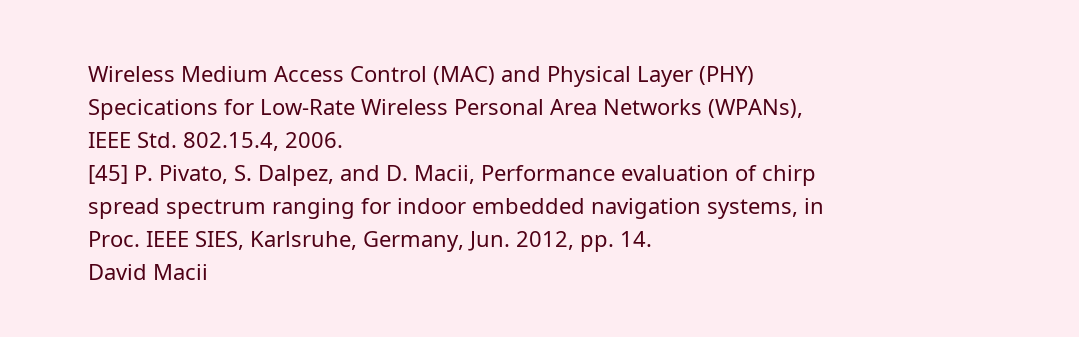Wireless Medium Access Control (MAC) and Physical Layer (PHY)
Specications for Low-Rate Wireless Personal Area Networks (WPANs),
IEEE Std. 802.15.4, 2006.
[45] P. Pivato, S. Dalpez, and D. Macii, Performance evaluation of chirp
spread spectrum ranging for indoor embedded navigation systems, in
Proc. IEEE SIES, Karlsruhe, Germany, Jun. 2012, pp. 14.
David Macii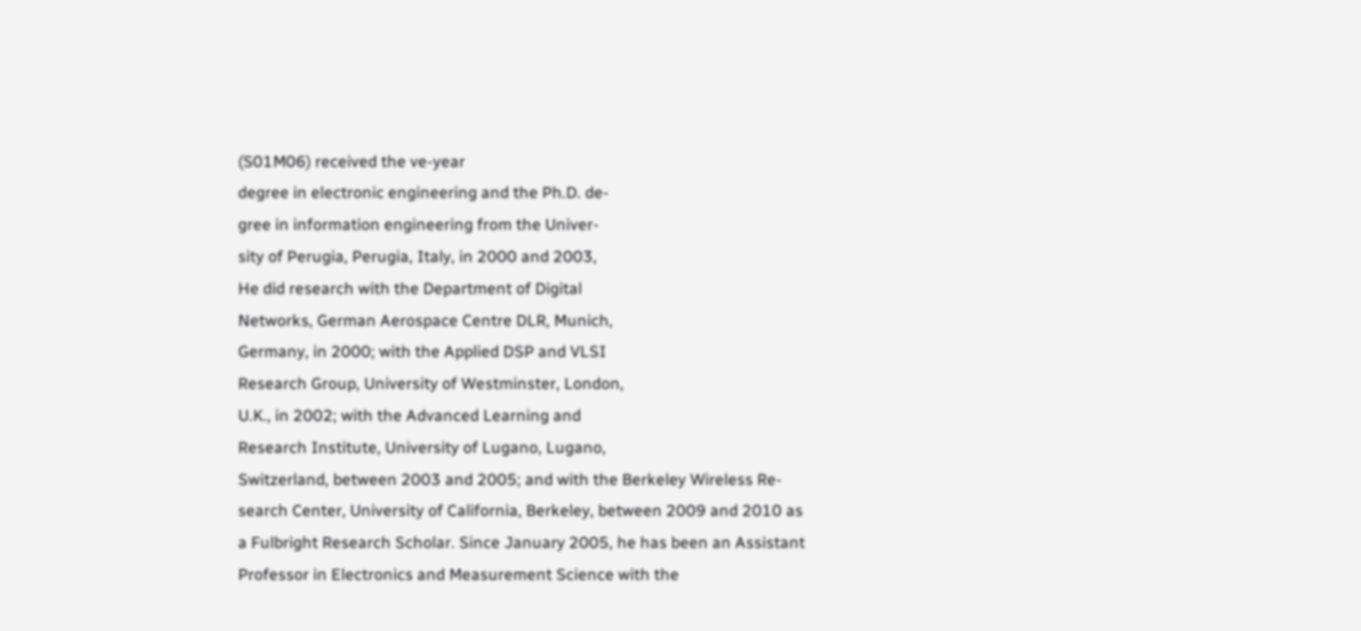(S01M06) received the ve-year
degree in electronic engineering and the Ph.D. de-
gree in information engineering from the Univer-
sity of Perugia, Perugia, Italy, in 2000 and 2003,
He did research with the Department of Digital
Networks, German Aerospace Centre DLR, Munich,
Germany, in 2000; with the Applied DSP and VLSI
Research Group, University of Westminster, London,
U.K., in 2002; with the Advanced Learning and
Research Institute, University of Lugano, Lugano,
Switzerland, between 2003 and 2005; and with the Berkeley Wireless Re-
search Center, University of California, Berkeley, between 2009 and 2010 as
a Fulbright Research Scholar. Since January 2005, he has been an Assistant
Professor in Electronics and Measurement Science with the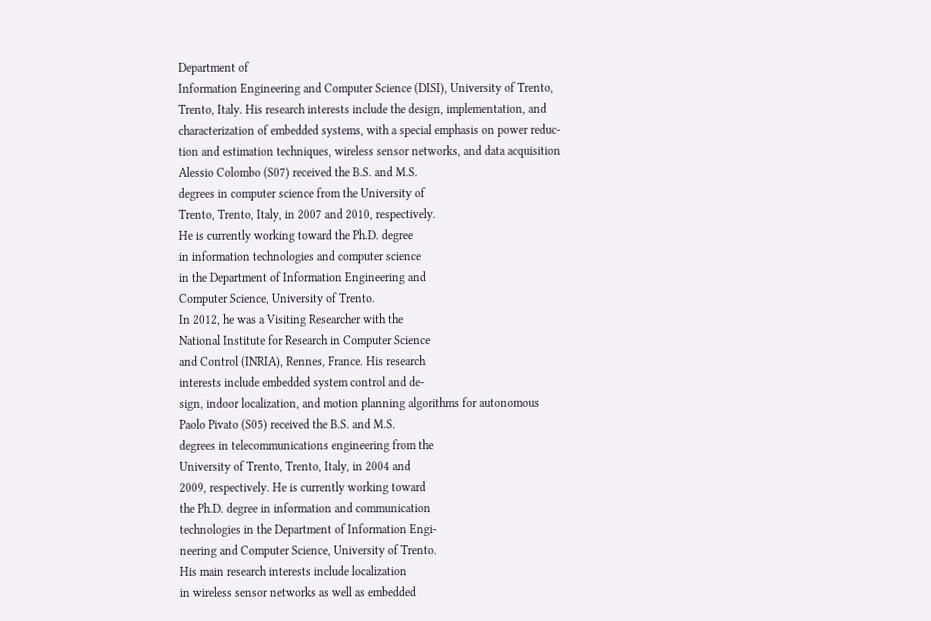Department of
Information Engineering and Computer Science (DISI), University of Trento,
Trento, Italy. His research interests include the design, implementation, and
characterization of embedded systems, with a special emphasis on power reduc-
tion and estimation techniques, wireless sensor networks, and data acquisition
Alessio Colombo (S07) received the B.S. and M.S.
degrees in computer science from the University of
Trento, Trento, Italy, in 2007 and 2010, respectively.
He is currently working toward the Ph.D. degree
in information technologies and computer science
in the Department of Information Engineering and
Computer Science, University of Trento.
In 2012, he was a Visiting Researcher with the
National Institute for Research in Computer Science
and Control (INRIA), Rennes, France. His research
interests include embedded system control and de-
sign, indoor localization, and motion planning algorithms for autonomous
Paolo Pivato (S05) received the B.S. and M.S.
degrees in telecommunications engineering from the
University of Trento, Trento, Italy, in 2004 and
2009, respectively. He is currently working toward
the Ph.D. degree in information and communication
technologies in the Department of Information Engi-
neering and Computer Science, University of Trento.
His main research interests include localization
in wireless sensor networks as well as embedded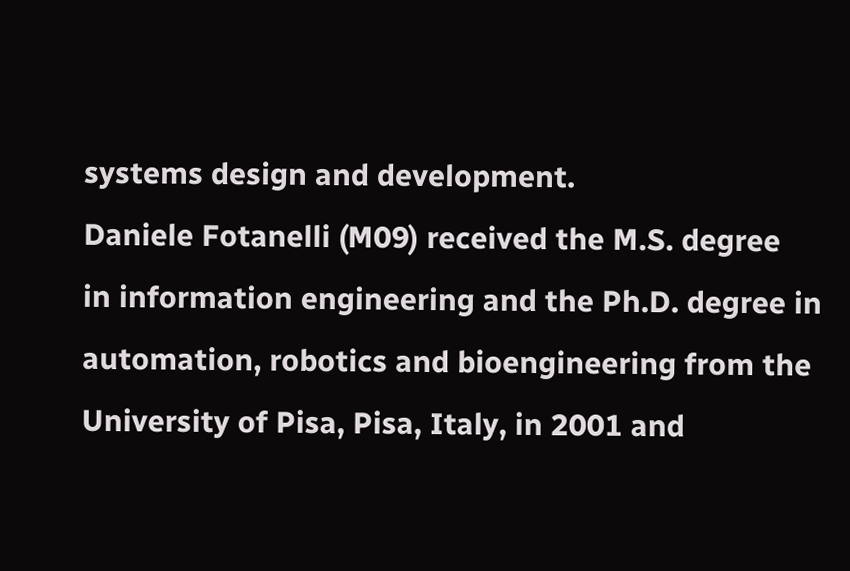systems design and development.
Daniele Fotanelli (M09) received the M.S. degree
in information engineering and the Ph.D. degree in
automation, robotics and bioengineering from the
University of Pisa, Pisa, Italy, in 2001 and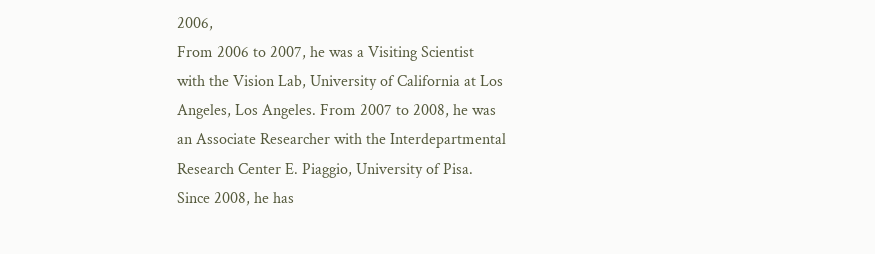2006,
From 2006 to 2007, he was a Visiting Scientist
with the Vision Lab, University of California at Los
Angeles, Los Angeles. From 2007 to 2008, he was
an Associate Researcher with the Interdepartmental
Research Center E. Piaggio, University of Pisa.
Since 2008, he has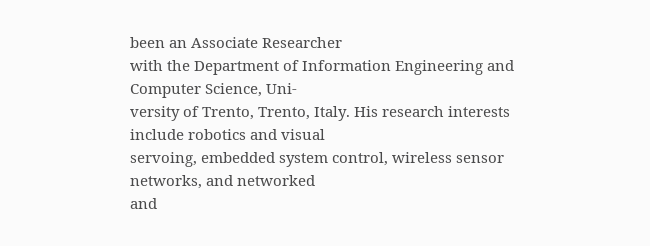been an Associate Researcher
with the Department of Information Engineering and Computer Science, Uni-
versity of Trento, Trento, Italy. His research interests include robotics and visual
servoing, embedded system control, wireless sensor networks, and networked
and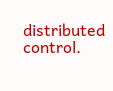distributed control.